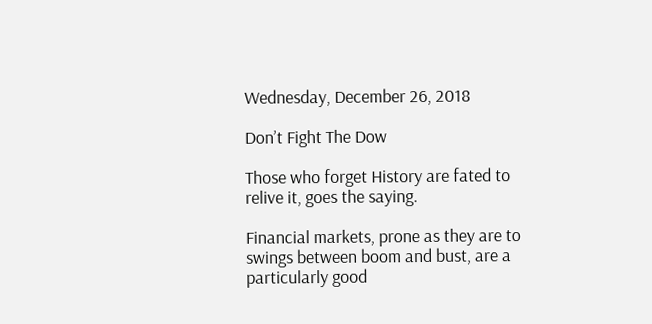Wednesday, December 26, 2018

Don’t Fight The Dow

Those who forget History are fated to relive it, goes the saying.

Financial markets, prone as they are to swings between boom and bust, are a particularly good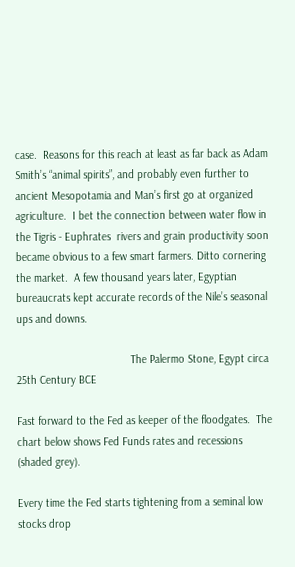case.  Reasons for this reach at least as far back as Adam Smith’s “animal spirits”, and probably even further to ancient Mesopotamia and Man’s first go at organized agriculture.  I bet the connection between water flow in the Tigris - Euphrates  rivers and grain productivity soon became obvious to a few smart farmers. Ditto cornering the market.  A few thousand years later, Egyptian bureaucrats kept accurate records of the Nile’s seasonal ups and downs.

                                      The Palermo Stone, Egypt circa 25th Century BCE

Fast forward to the Fed as keeper of the floodgates.  The chart below shows Fed Funds rates and recessions (shaded grey).

Every time the Fed starts tightening from a seminal low stocks drop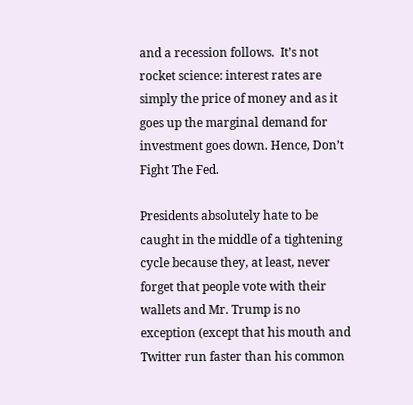and a recession follows.  It’s not rocket science: interest rates are simply the price of money and as it goes up the marginal demand for investment goes down. Hence, Don’t Fight The Fed.

Presidents absolutely hate to be caught in the middle of a tightening cycle because they, at least, never forget that people vote with their wallets and Mr. Trump is no exception (except that his mouth and Twitter run faster than his common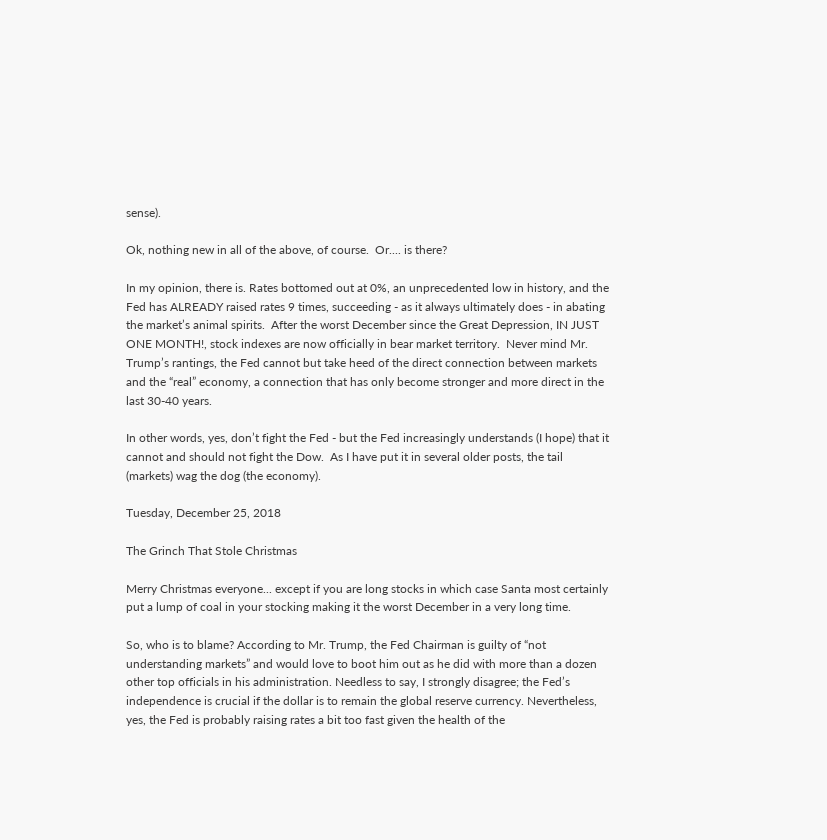sense).

Ok, nothing new in all of the above, of course.  Or.... is there?

In my opinion, there is. Rates bottomed out at 0%, an unprecedented low in history, and the Fed has ALREADY raised rates 9 times, succeeding - as it always ultimately does - in abating the market’s animal spirits.  After the worst December since the Great Depression, IN JUST ONE MONTH!, stock indexes are now officially in bear market territory.  Never mind Mr. Trump’s rantings, the Fed cannot but take heed of the direct connection between markets and the “real” economy, a connection that has only become stronger and more direct in the last 30-40 years.

In other words, yes, don’t fight the Fed - but the Fed increasingly understands (I hope) that it cannot and should not fight the Dow.  As I have put it in several older posts, the tail (markets) wag the dog (the economy).

Tuesday, December 25, 2018

The Grinch That Stole Christmas

Merry Christmas everyone... except if you are long stocks in which case Santa most certainly put a lump of coal in your stocking making it the worst December in a very long time.

So, who is to blame? According to Mr. Trump, the Fed Chairman is guilty of “not understanding markets” and would love to boot him out as he did with more than a dozen other top officials in his administration. Needless to say, I strongly disagree; the Fed’s independence is crucial if the dollar is to remain the global reserve currency. Nevertheless, yes, the Fed is probably raising rates a bit too fast given the health of the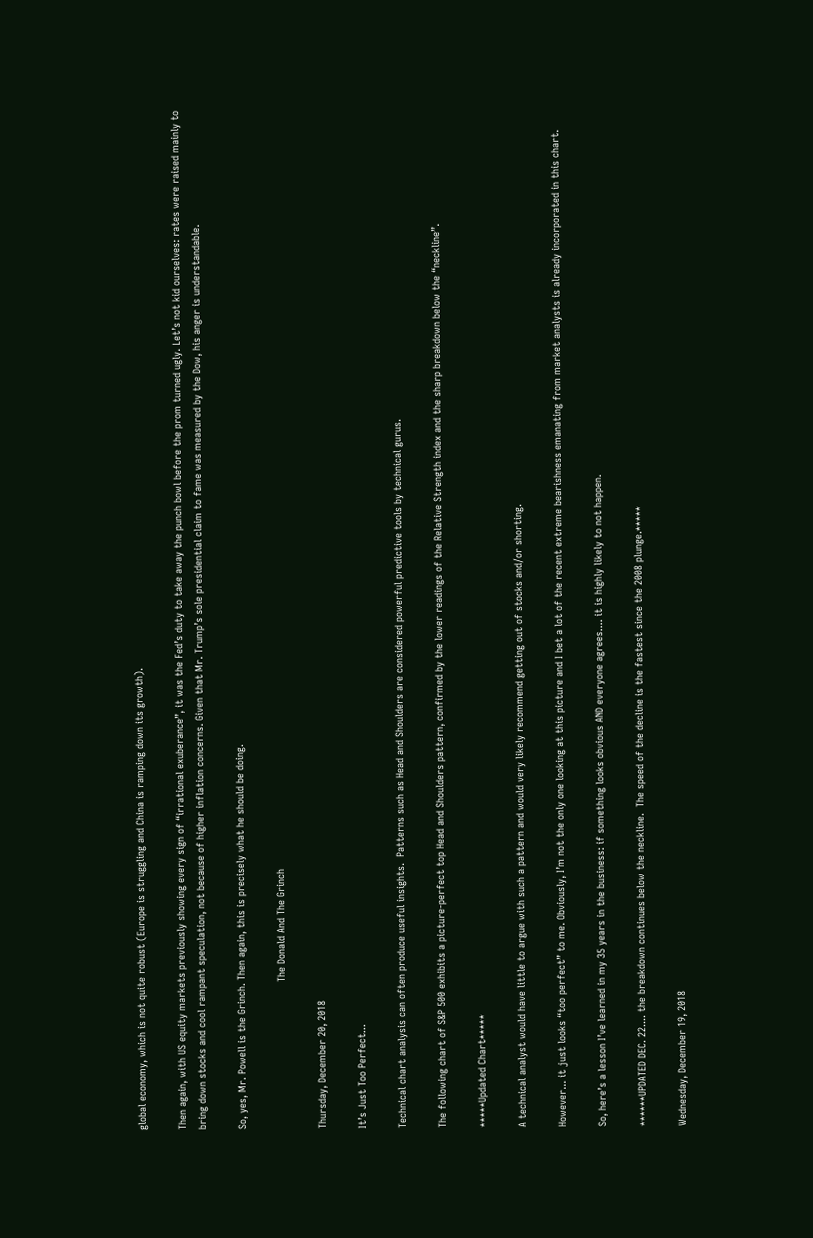global economy, which is not quite robust (Europe is struggling and China is ramping down its growth).

Then again, with US equity markets previously showing every sign of “irrational exuberance”, it was the Fed’s duty to take away the punch bowl before the prom turned ugly. Let’s not kid ourselves: rates were raised mainly to bring down stocks and cool rampant speculation, not because of higher inflation concerns. Given that Mr. Trump’s sole presidential claim to fame was measured by the Dow, his anger is understandable.

So, yes, Mr. Powell is the Grinch. Then again, this is precisely what he should be doing.

                                                 The Donald And The Grinch

Thursday, December 20, 2018

It’s Just Too Perfect...

Technical chart analysis can often produce useful insights.  Patterns such as Head and Shoulders are considered powerful predictive tools by technical gurus.

The following chart of S&P 500 exhibits a picture-perfect top Head and Shoulders pattern, confirmed by the lower readings of the Relative Strength index and the sharp breakdown below the “neckline”.

*****Updated Chart*****

A technical analyst would have little to argue with such a pattern and would very likely recommend getting out of stocks and/or shorting.

However... it just looks “too perfect” to me. Obviously, I’m not the only one looking at this picture and I bet a lot of the recent extreme bearishness emanating from market analysts is already incorporated in this chart.

So, here’s a lesson I’ve learned in my 35 years in the business: if something looks obvious AND everyone agrees.... it is highly likely to not happen.

******UPDATED DEC. 22.... the breakdown continues below the neckline.  The speed of the decline is the fastest since the 2008 plunge.*****

Wednesday, December 19, 2018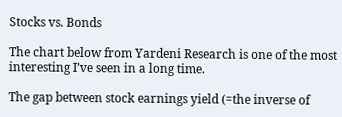Stocks vs. Bonds

The chart below from Yardeni Research is one of the most interesting I’ve seen in a long time.

The gap between stock earnings yield (=the inverse of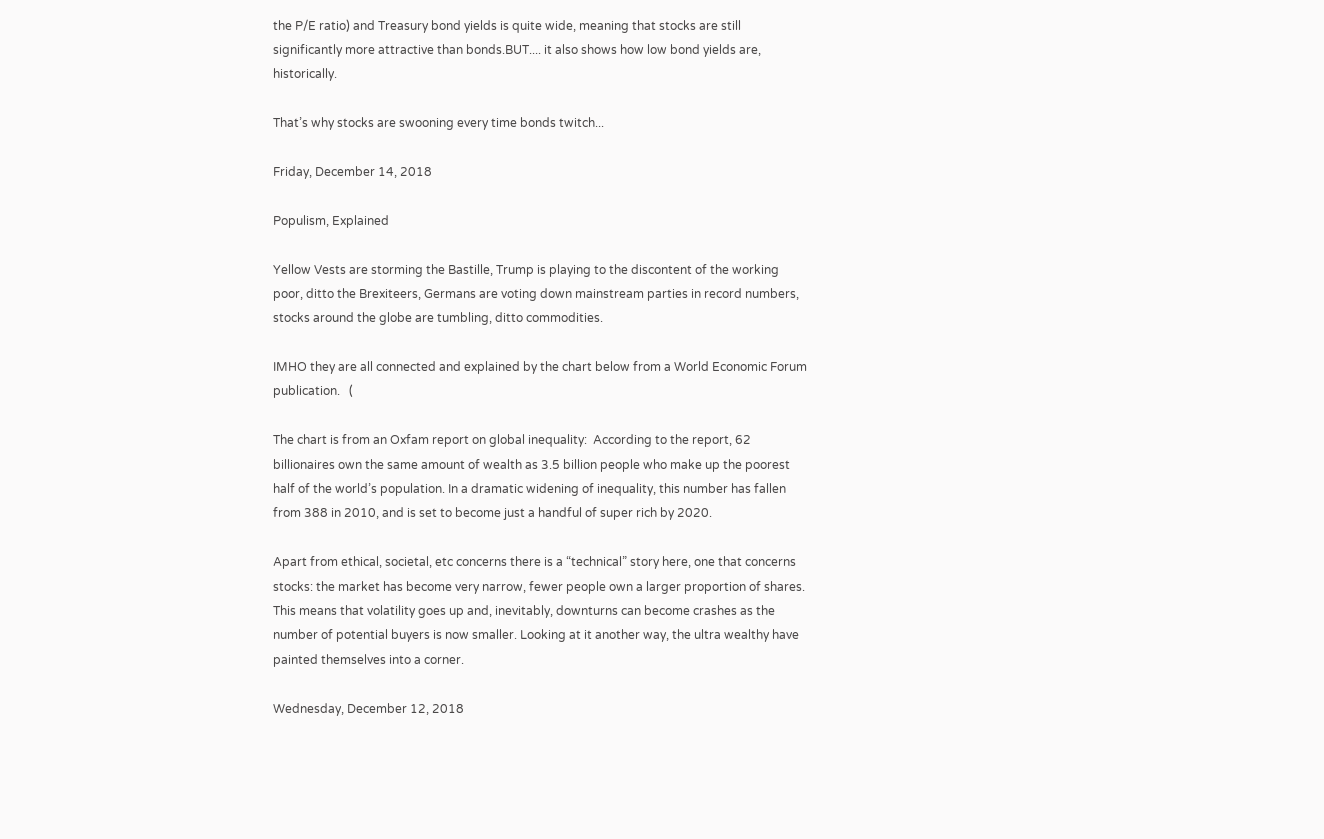the P/E ratio) and Treasury bond yields is quite wide, meaning that stocks are still significantly more attractive than bonds.BUT.... it also shows how low bond yields are, historically.

That’s why stocks are swooning every time bonds twitch...

Friday, December 14, 2018

Populism, Explained

Yellow Vests are storming the Bastille, Trump is playing to the discontent of the working poor, ditto the Brexiteers, Germans are voting down mainstream parties in record numbers, stocks around the globe are tumbling, ditto commodities.

IMHO they are all connected and explained by the chart below from a World Economic Forum publication.   (

The chart is from an Oxfam report on global inequality:  According to the report, 62 billionaires own the same amount of wealth as 3.5 billion people who make up the poorest half of the world’s population. In a dramatic widening of inequality, this number has fallen from 388 in 2010, and is set to become just a handful of super rich by 2020.

Apart from ethical, societal, etc concerns there is a “technical” story here, one that concerns stocks: the market has become very narrow, fewer people own a larger proportion of shares.  This means that volatility goes up and, inevitably, downturns can become crashes as the number of potential buyers is now smaller. Looking at it another way, the ultra wealthy have painted themselves into a corner.

Wednesday, December 12, 2018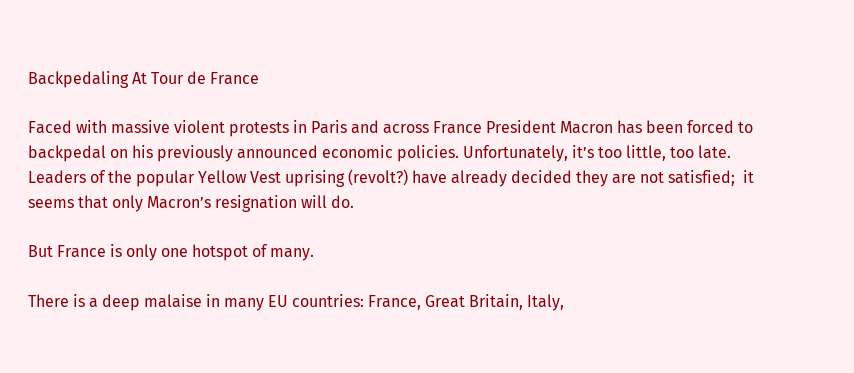Backpedaling At Tour de France

Faced with massive violent protests in Paris and across France President Macron has been forced to backpedal on his previously announced economic policies. Unfortunately, it’s too little, too late.  Leaders of the popular Yellow Vest uprising (revolt?) have already decided they are not satisfied;  it seems that only Macron’s resignation will do.

But France is only one hotspot of many.

There is a deep malaise in many EU countries: France, Great Britain, Italy,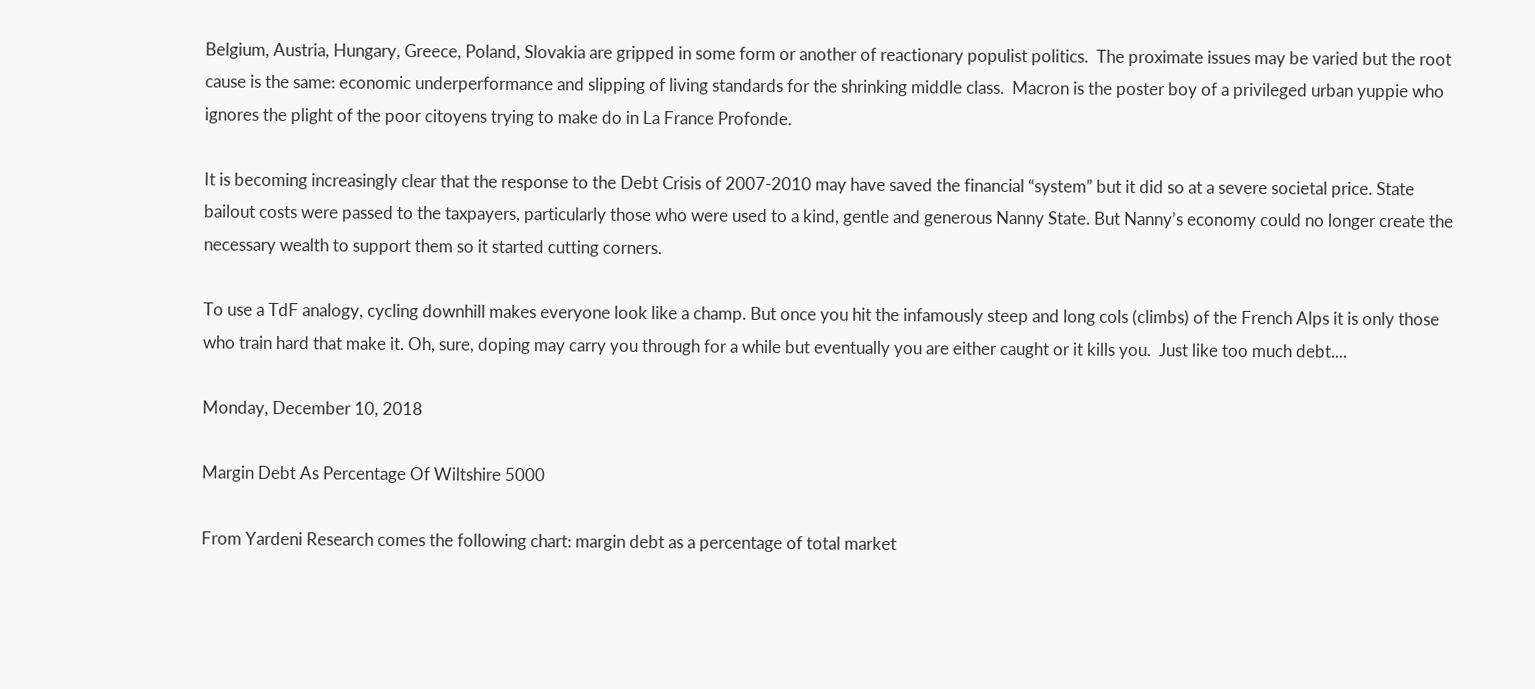Belgium, Austria, Hungary, Greece, Poland, Slovakia are gripped in some form or another of reactionary populist politics.  The proximate issues may be varied but the root cause is the same: economic underperformance and slipping of living standards for the shrinking middle class.  Macron is the poster boy of a privileged urban yuppie who ignores the plight of the poor citoyens trying to make do in La France Profonde.

It is becoming increasingly clear that the response to the Debt Crisis of 2007-2010 may have saved the financial “system” but it did so at a severe societal price. State bailout costs were passed to the taxpayers, particularly those who were used to a kind, gentle and generous Nanny State. But Nanny’s economy could no longer create the necessary wealth to support them so it started cutting corners.

To use a TdF analogy, cycling downhill makes everyone look like a champ. But once you hit the infamously steep and long cols (climbs) of the French Alps it is only those who train hard that make it. Oh, sure, doping may carry you through for a while but eventually you are either caught or it kills you.  Just like too much debt....

Monday, December 10, 2018

Margin Debt As Percentage Of Wiltshire 5000

From Yardeni Research comes the following chart: margin debt as a percentage of total market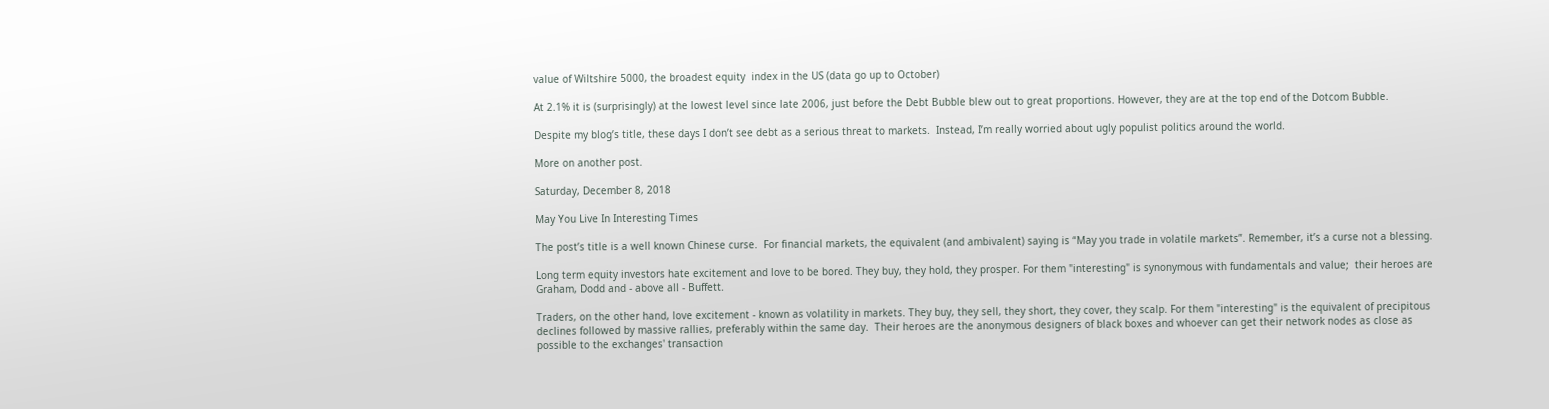value of Wiltshire 5000, the broadest equity  index in the US (data go up to October)

At 2.1% it is (surprisingly) at the lowest level since late 2006, just before the Debt Bubble blew out to great proportions. However, they are at the top end of the Dotcom Bubble.

Despite my blog’s title, these days I don’t see debt as a serious threat to markets.  Instead, I’m really worried about ugly populist politics around the world.

More on another post.

Saturday, December 8, 2018

May You Live In Interesting Times

The post’s title is a well known Chinese curse.  For financial markets, the equivalent (and ambivalent) saying is “May you trade in volatile markets”. Remember, it’s a curse not a blessing.

Long term equity investors hate excitement and love to be bored. They buy, they hold, they prosper. For them "interesting" is synonymous with fundamentals and value;  their heroes are Graham, Dodd and - above all - Buffett.

Traders, on the other hand, love excitement - known as volatility in markets. They buy, they sell, they short, they cover, they scalp. For them "interesting" is the equivalent of precipitous declines followed by massive rallies, preferably within the same day.  Their heroes are the anonymous designers of black boxes and whoever can get their network nodes as close as possible to the exchanges' transaction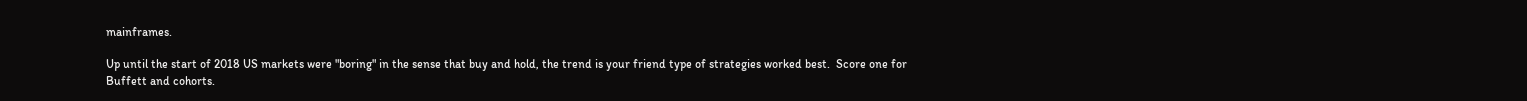mainframes.

Up until the start of 2018 US markets were "boring" in the sense that buy and hold, the trend is your friend type of strategies worked best.  Score one for Buffett and cohorts.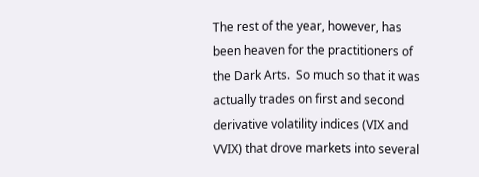The rest of the year, however, has been heaven for the practitioners of the Dark Arts.  So much so that it was actually trades on first and second derivative volatility indices (VIX and VVIX) that drove markets into several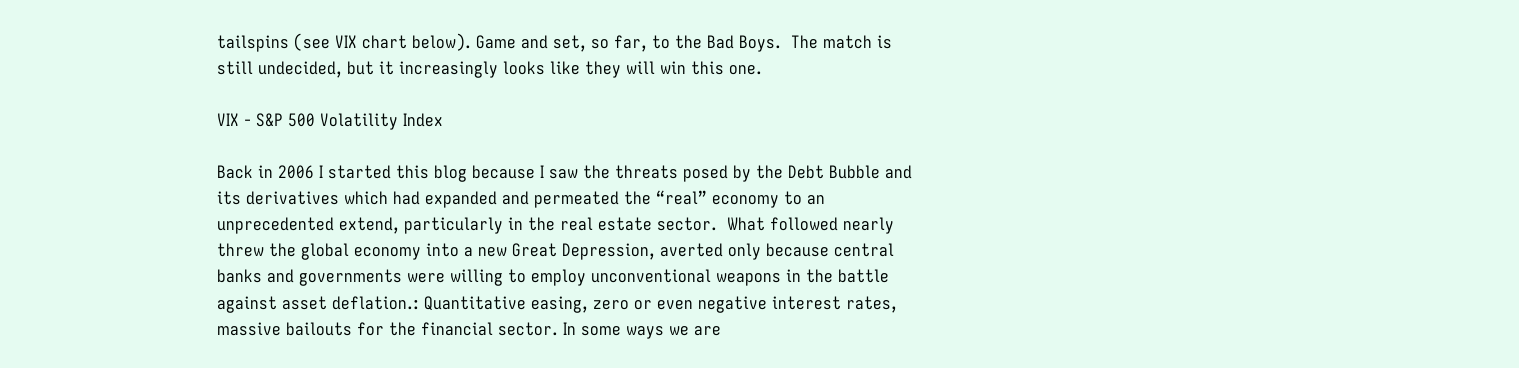tailspins (see VIX chart below). Game and set, so far, to the Bad Boys.  The match is still undecided, but it increasingly looks like they will win this one.

VIX - S&P 500 Volatility Index

Back in 2006 I started this blog because I saw the threats posed by the Debt Bubble and its derivatives which had expanded and permeated the “real” economy to an unprecedented extend, particularly in the real estate sector.  What followed nearly threw the global economy into a new Great Depression, averted only because central banks and governments were willing to employ unconventional weapons in the battle against asset deflation.: Quantitative easing, zero or even negative interest rates, massive bailouts for the financial sector. In some ways we are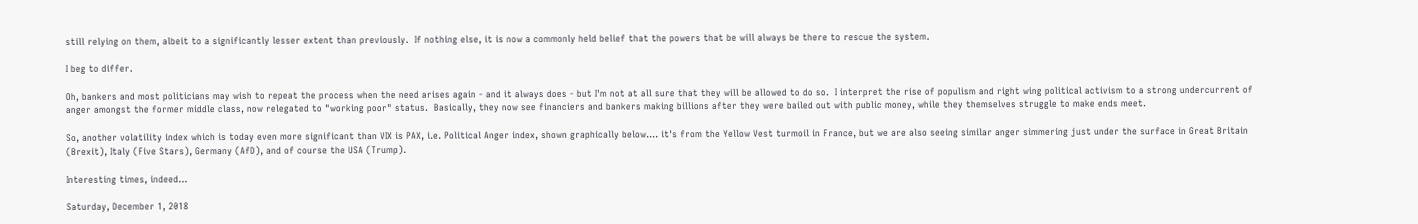still relying on them, albeit to a significantly lesser extent than previously.  If nothing else, it is now a commonly held belief that the powers that be will always be there to rescue the system.

I beg to differ.

Oh, bankers and most politicians may wish to repeat the process when the need arises again - and it always does - but I'm not at all sure that they will be allowed to do so.  I interpret the rise of populism and right wing political activism to a strong undercurrent of anger amongst the former middle class, now relegated to "working poor" status.  Basically, they now see financiers and bankers making billions after they were bailed out with public money, while they themselves struggle to make ends meet.

So, another volatility index which is today even more significant than VIX is PAX, i.e. Political Anger index, shown graphically below.... it's from the Yellow Vest turmoil in France, but we are also seeing similar anger simmering just under the surface in Great Britain (Brexit), Italy (Five Stars), Germany (AfD), and of course the USA (Trump).

Interesting times, indeed...

Saturday, December 1, 2018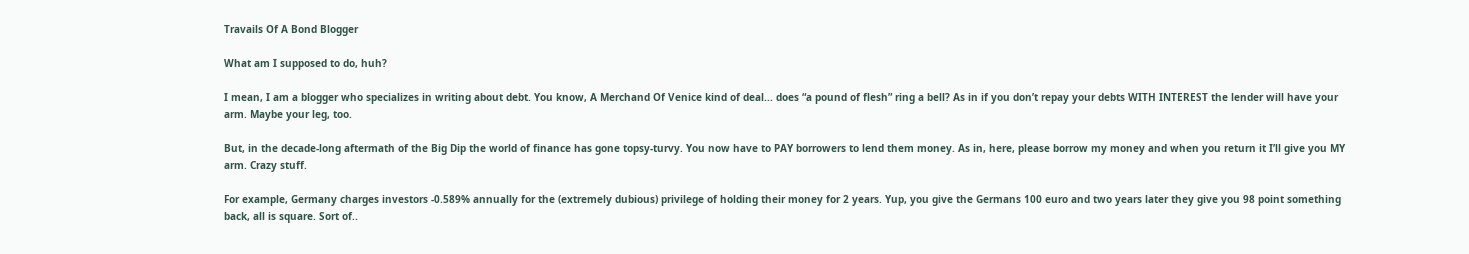Travails Of A Bond Blogger

What am I supposed to do, huh?

I mean, I am a blogger who specializes in writing about debt. You know, A Merchand Of Venice kind of deal... does “a pound of flesh” ring a bell? As in if you don’t repay your debts WITH INTEREST the lender will have your arm. Maybe your leg, too.

But, in the decade-long aftermath of the Big Dip the world of finance has gone topsy-turvy. You now have to PAY borrowers to lend them money. As in, here, please borrow my money and when you return it I’ll give you MY arm. Crazy stuff.

For example, Germany charges investors -0.589% annually for the (extremely dubious) privilege of holding their money for 2 years. Yup, you give the Germans 100 euro and two years later they give you 98 point something back, all is square. Sort of..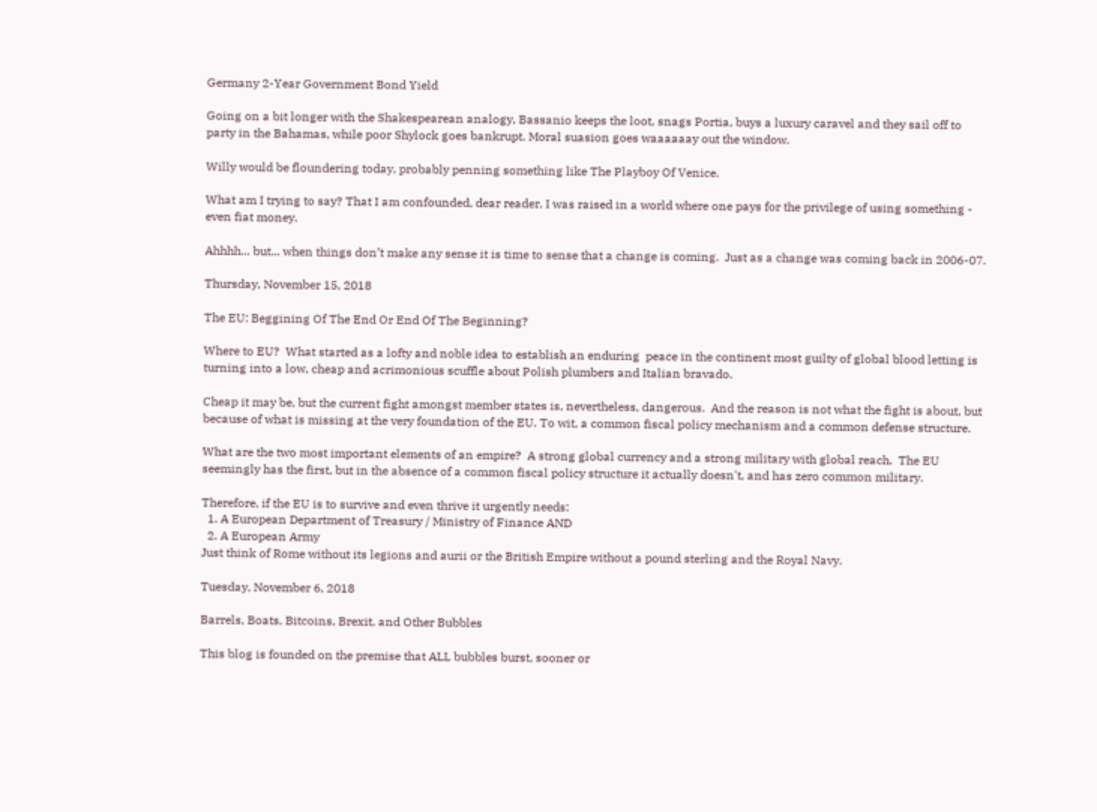Germany 2-Year Government Bond Yield

Going on a bit longer with the Shakespearean analogy, Bassanio keeps the loot, snags Portia, buys a luxury caravel and they sail off to party in the Bahamas, while poor Shylock goes bankrupt. Moral suasion goes waaaaaay out the window.

Willy would be floundering today, probably penning something like The Playboy Of Venice.

What am I trying to say? That I am confounded, dear reader. I was raised in a world where one pays for the privilege of using something - even fiat money.

Ahhhh... but... when things don’t make any sense it is time to sense that a change is coming.  Just as a change was coming back in 2006-07.

Thursday, November 15, 2018

The EU: Beggining Of The End Or End Of The Beginning?

Where to EU?  What started as a lofty and noble idea to establish an enduring  peace in the continent most guilty of global blood letting is turning into a low, cheap and acrimonious scuffle about Polish plumbers and Italian bravado.

Cheap it may be, but the current fight amongst member states is, nevertheless, dangerous.  And the reason is not what the fight is about, but because of what is missing at the very foundation of the EU. To wit, a common fiscal policy mechanism and a common defense structure.

What are the two most important elements of an empire?  A strong global currency and a strong military with global reach.  The EU seemingly has the first, but in the absence of a common fiscal policy structure it actually doesn't, and has zero common military.

Therefore, if the EU is to survive and even thrive it urgently needs:
  1. A European Department of Treasury / Ministry of Finance AND
  2. A European Army
Just think of Rome without its legions and aurii or the British Empire without a pound sterling and the Royal Navy.

Tuesday, November 6, 2018

Barrels, Boats, Bitcoins, Brexit, and Other Bubbles

This blog is founded on the premise that ALL bubbles burst, sooner or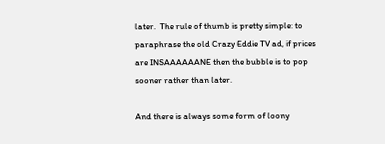later.  The rule of thumb is pretty simple: to paraphrase the old Crazy Eddie TV ad, if prices are INSAAAAAANE then the bubble is to pop sooner rather than later.

And there is always some form of loony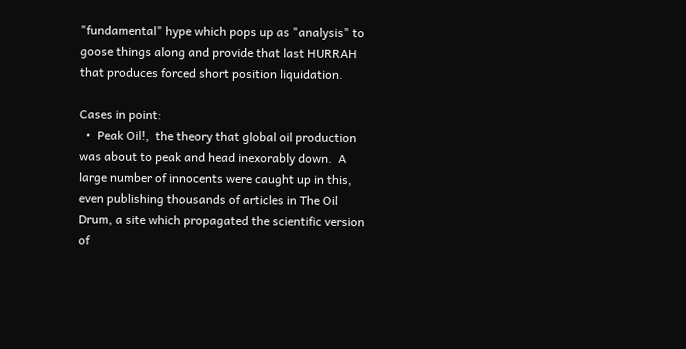"fundamental" hype which pops up as "analysis" to goose things along and provide that last HURRAH that produces forced short position liquidation.

Cases in point:
  •  Peak Oil!,  the theory that global oil production was about to peak and head inexorably down.  A large number of innocents were caught up in this, even publishing thousands of articles in The Oil Drum, a site which propagated the scientific version of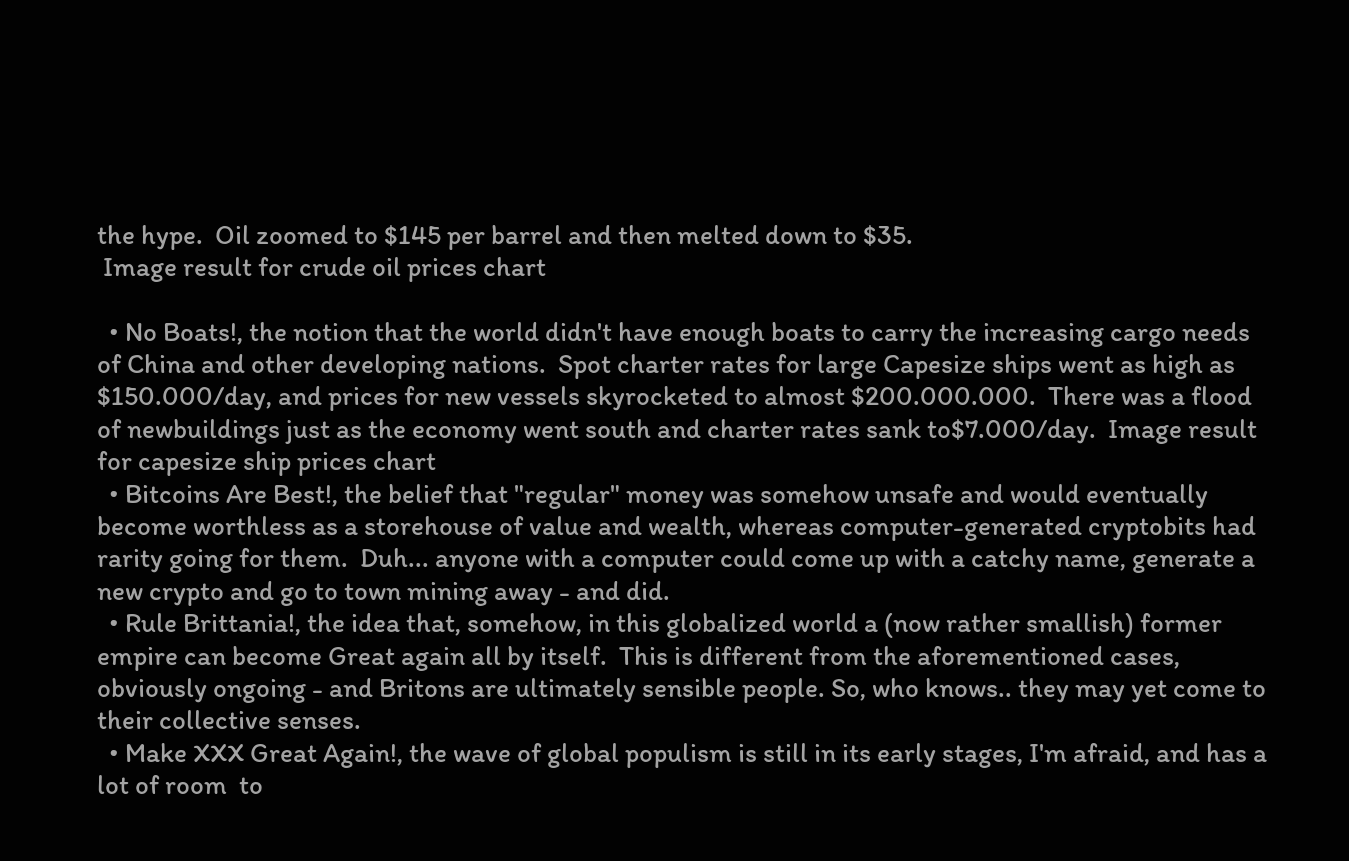the hype.  Oil zoomed to $145 per barrel and then melted down to $35.
 Image result for crude oil prices chart

  • No Boats!, the notion that the world didn't have enough boats to carry the increasing cargo needs of China and other developing nations.  Spot charter rates for large Capesize ships went as high as $150.000/day, and prices for new vessels skyrocketed to almost $200.000.000.  There was a flood of newbuildings just as the economy went south and charter rates sank to$7.000/day.  Image result for capesize ship prices chart
  • Bitcoins Are Best!, the belief that "regular" money was somehow unsafe and would eventually become worthless as a storehouse of value and wealth, whereas computer-generated cryptobits had rarity going for them.  Duh... anyone with a computer could come up with a catchy name, generate a new crypto and go to town mining away - and did.
  • Rule Brittania!, the idea that, somehow, in this globalized world a (now rather smallish) former empire can become Great again all by itself.  This is different from the aforementioned cases, obviously ongoing - and Britons are ultimately sensible people. So, who knows.. they may yet come to their collective senses.
  • Make XXX Great Again!, the wave of global populism is still in its early stages, I'm afraid, and has a lot of room  to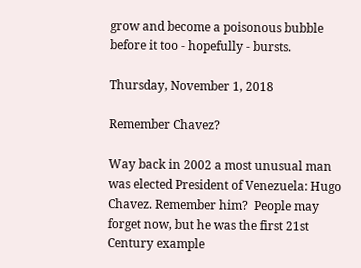grow and become a poisonous bubble before it too - hopefully - bursts.

Thursday, November 1, 2018

Remember Chavez?

Way back in 2002 a most unusual man was elected President of Venezuela: Hugo Chavez. Remember him?  People may forget now, but he was the first 21st Century example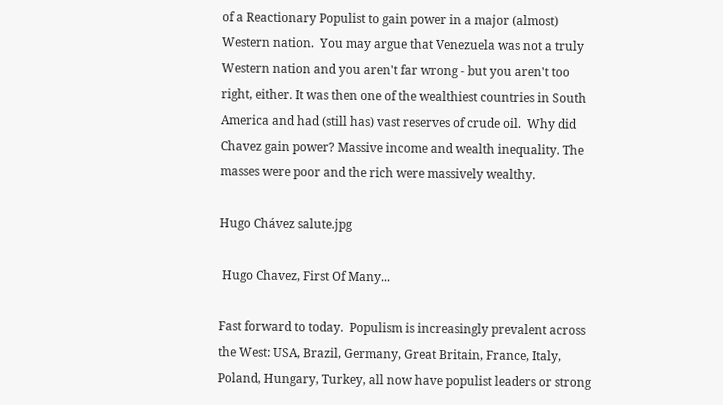of a Reactionary Populist to gain power in a major (almost) Western nation.  You may argue that Venezuela was not a truly Western nation and you aren't far wrong - but you aren't too right, either. It was then one of the wealthiest countries in South America and had (still has) vast reserves of crude oil.  Why did Chavez gain power? Massive income and wealth inequality. The masses were poor and the rich were massively wealthy.

Hugo Chávez salute.jpg

 Hugo Chavez, First Of Many...

Fast forward to today.  Populism is increasingly prevalent across the West: USA, Brazil, Germany, Great Britain, France, Italy, Poland, Hungary, Turkey, all now have populist leaders or strong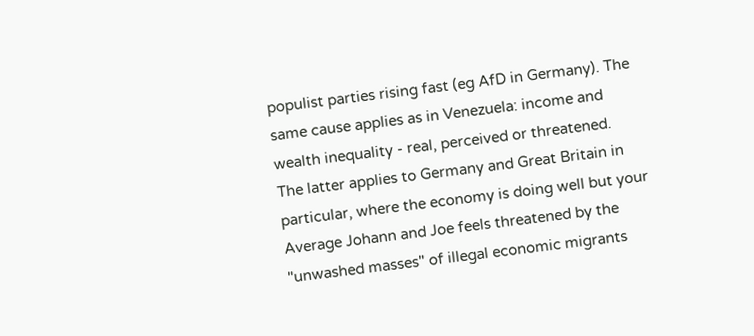populist parties rising fast (eg AfD in Germany). The same cause applies as in Venezuela: income and wealth inequality - real, perceived or threatened.  The latter applies to Germany and Great Britain in particular, where the economy is doing well but your Average Johann and Joe feels threatened by the "unwashed masses" of illegal economic migrants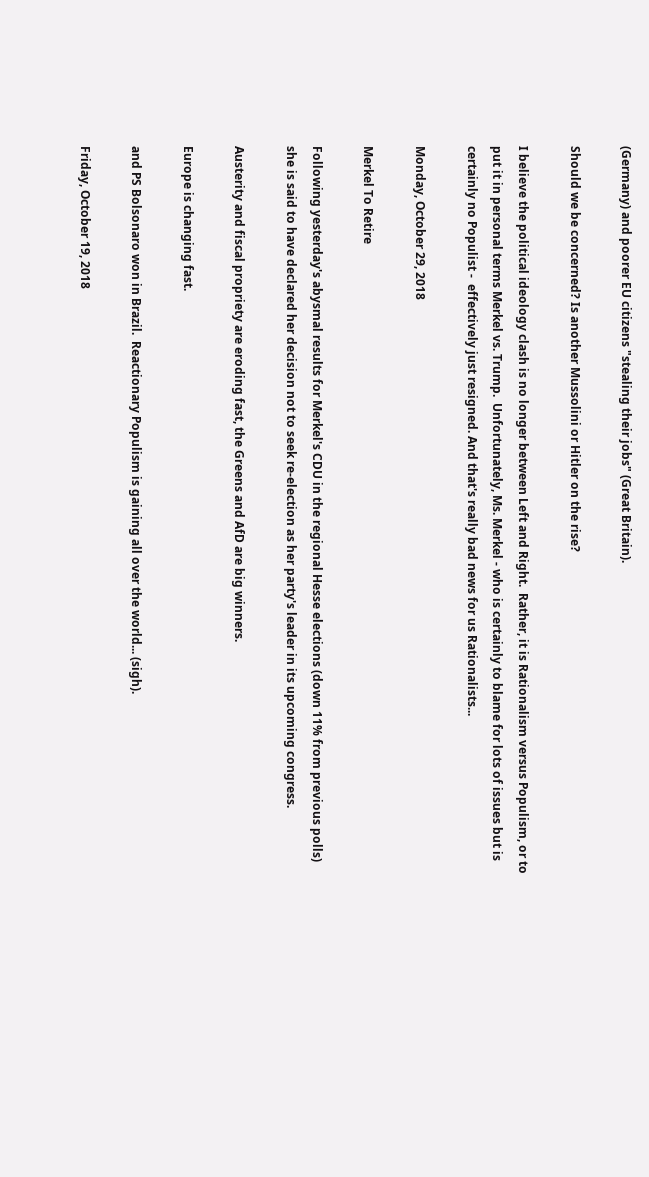(Germany) and poorer EU citizens "stealing their jobs" (Great Britain).

Should we be concerned? Is another Mussolini or Hitler on the rise?

I believe the political ideology clash is no longer between Left and Right.  Rather, it is Rationalism versus Populism, or to put it in personal terms Merkel vs. Trump.  Unfortunately, Ms. Merkel - who is certainly to blame for lots of issues but is certainly no Populist -  effectively just resigned. And that's really bad news for us Rationalists...

Monday, October 29, 2018

Merkel To Retire

Following yesterday's abysmal results for Merkel's CDU in the regional Hesse elections (down 11% from previous polls) she is said to have declared her decision not to seek re-election as her party's leader in its upcoming congress.

Austerity and fiscal propriety are eroding fast, the Greens and AfD are big winners.

Europe is changing fast.

and PS Bolsonaro won in Brazil.  Reactionary Populism is gaining all over the world... (sigh).

Friday, October 19, 2018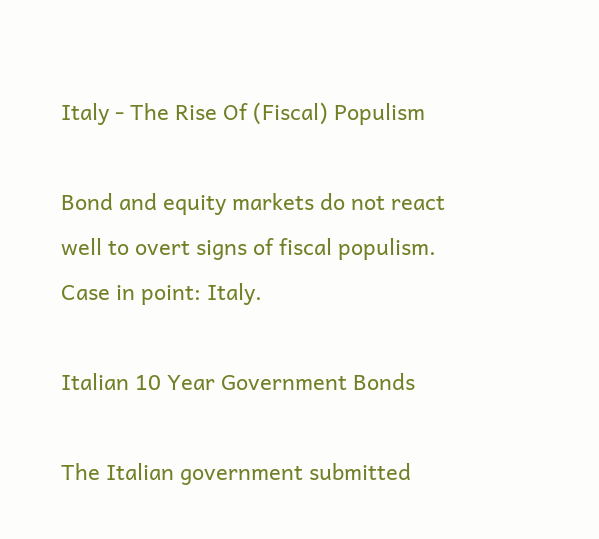Italy - The Rise Of (Fiscal) Populism

Bond and equity markets do not react well to overt signs of fiscal populism.  Case in point: Italy.

Italian 10 Year Government Bonds

The Italian government submitted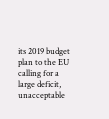its 2019 budget plan to the EU calling for a large deficit, unacceptable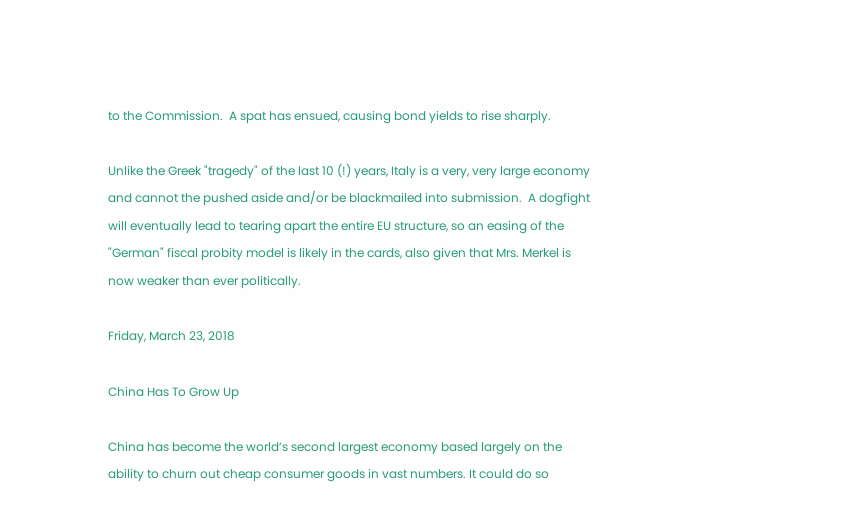to the Commission.  A spat has ensued, causing bond yields to rise sharply.

Unlike the Greek "tragedy" of the last 10 (!) years, Italy is a very, very large economy and cannot the pushed aside and/or be blackmailed into submission.  A dogfight will eventually lead to tearing apart the entire EU structure, so an easing of the "German" fiscal probity model is likely in the cards, also given that Mrs. Merkel is now weaker than ever politically.

Friday, March 23, 2018

China Has To Grow Up

China has become the world’s second largest economy based largely on the ability to churn out cheap consumer goods in vast numbers. It could do so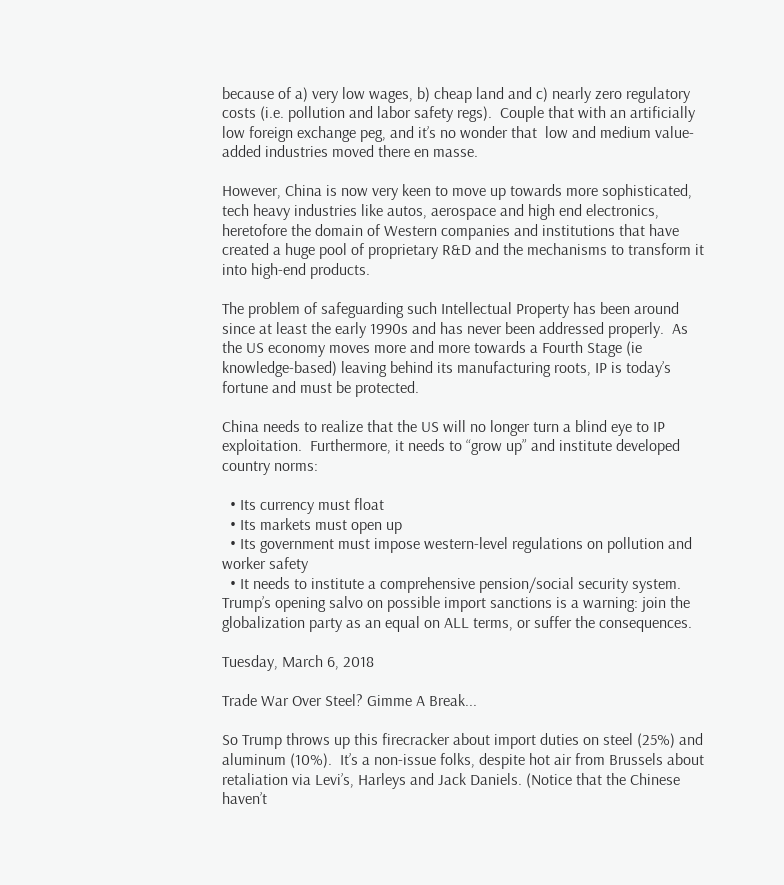because of a) very low wages, b) cheap land and c) nearly zero regulatory costs (i.e. pollution and labor safety regs).  Couple that with an artificially low foreign exchange peg, and it’s no wonder that  low and medium value-added industries moved there en masse.

However, China is now very keen to move up towards more sophisticated, tech heavy industries like autos, aerospace and high end electronics, heretofore the domain of Western companies and institutions that have created a huge pool of proprietary R&D and the mechanisms to transform it into high-end products.

The problem of safeguarding such Intellectual Property has been around since at least the early 1990s and has never been addressed properly.  As the US economy moves more and more towards a Fourth Stage (ie knowledge-based) leaving behind its manufacturing roots, IP is today’s fortune and must be protected.

China needs to realize that the US will no longer turn a blind eye to IP exploitation.  Furthermore, it needs to “grow up” and institute developed country norms:

  • Its currency must float
  • Its markets must open up
  • Its government must impose western-level regulations on pollution and worker safety
  • It needs to institute a comprehensive pension/social security system.
Trump’s opening salvo on possible import sanctions is a warning: join the globalization party as an equal on ALL terms, or suffer the consequences.

Tuesday, March 6, 2018

Trade War Over Steel? Gimme A Break...

So Trump throws up this firecracker about import duties on steel (25%) and aluminum (10%).  It’s a non-issue folks, despite hot air from Brussels about retaliation via Levi’s, Harleys and Jack Daniels. (Notice that the Chinese haven’t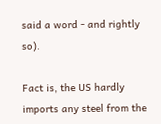said a word - and rightly so).

Fact is, the US hardly imports any steel from the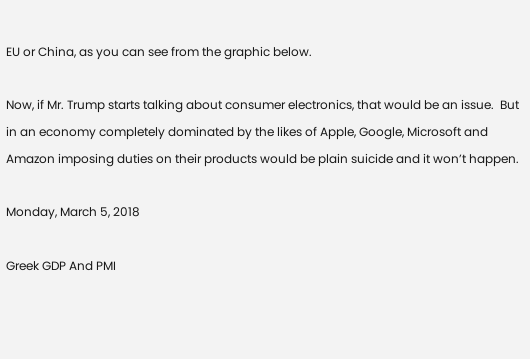EU or China, as you can see from the graphic below.

Now, if Mr. Trump starts talking about consumer electronics, that would be an issue.  But in an economy completely dominated by the likes of Apple, Google, Microsoft and Amazon imposing duties on their products would be plain suicide and it won’t happen.

Monday, March 5, 2018

Greek GDP And PMI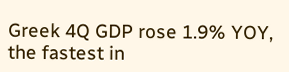Greek 4Q GDP rose 1.9% YOY, the fastest in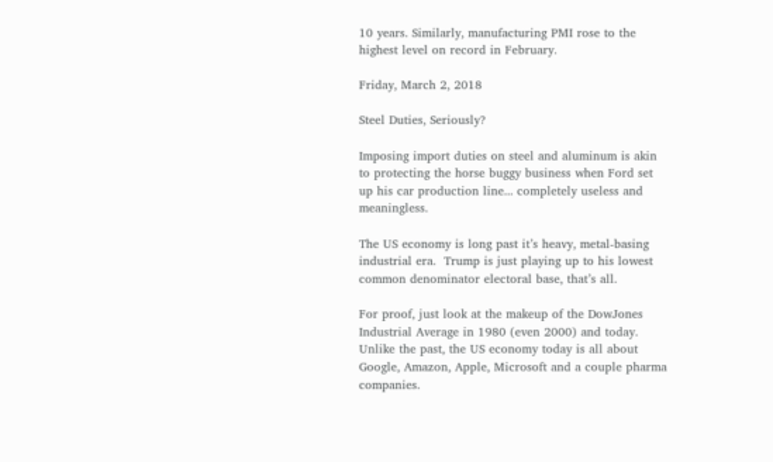10 years. Similarly, manufacturing PMI rose to the highest level on record in February.

Friday, March 2, 2018

Steel Duties, Seriously?

Imposing import duties on steel and aluminum is akin to protecting the horse buggy business when Ford set up his car production line... completely useless and meaningless.

The US economy is long past it’s heavy, metal-basing industrial era.  Trump is just playing up to his lowest common denominator electoral base, that’s all.

For proof, just look at the makeup of the DowJones Industrial Average in 1980 (even 2000) and today.  Unlike the past, the US economy today is all about Google, Amazon, Apple, Microsoft and a couple pharma companies.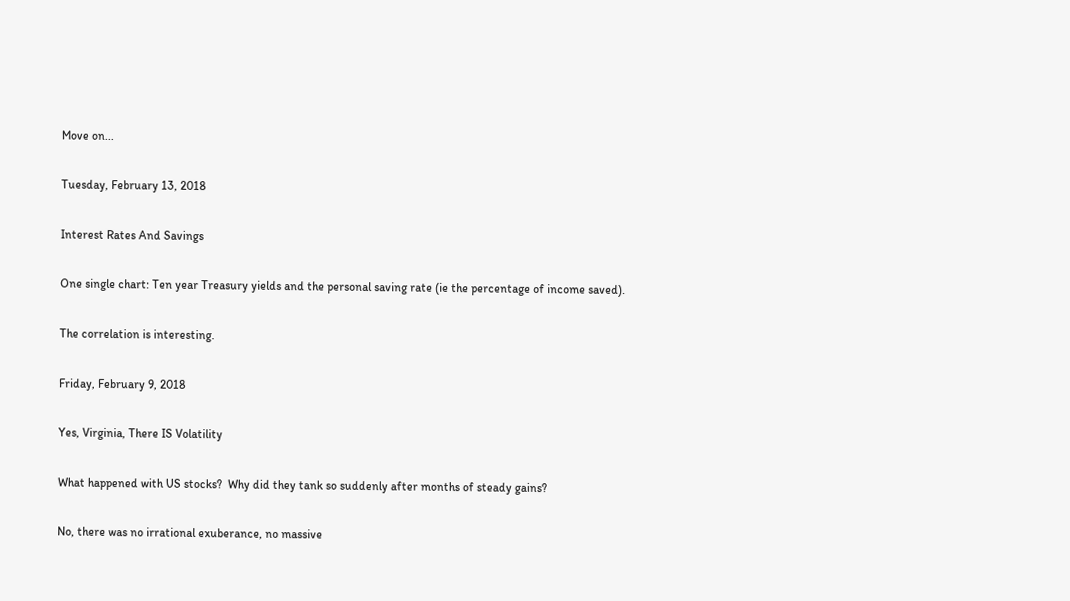Move on...

Tuesday, February 13, 2018

Interest Rates And Savings

One single chart: Ten year Treasury yields and the personal saving rate (ie the percentage of income saved).

The correlation is interesting.

Friday, February 9, 2018

Yes, Virginia, There IS Volatility

What happened with US stocks?  Why did they tank so suddenly after months of steady gains?

No, there was no irrational exuberance, no massive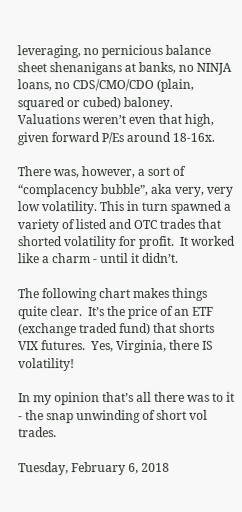leveraging, no pernicious balance sheet shenanigans at banks, no NINJA loans, no CDS/CMO/CDO (plain, squared or cubed) baloney. Valuations weren’t even that high, given forward P/Es around 18-16x.

There was, however, a sort of  “complacency bubble”, aka very, very low volatility. This in turn spawned a variety of listed and OTC trades that shorted volatility for profit.  It worked like a charm - until it didn’t.

The following chart makes things quite clear.  It’s the price of an ETF (exchange traded fund) that shorts VIX futures.  Yes, Virginia, there IS volatility!

In my opinion that’s all there was to it - the snap unwinding of short vol trades.

Tuesday, February 6, 2018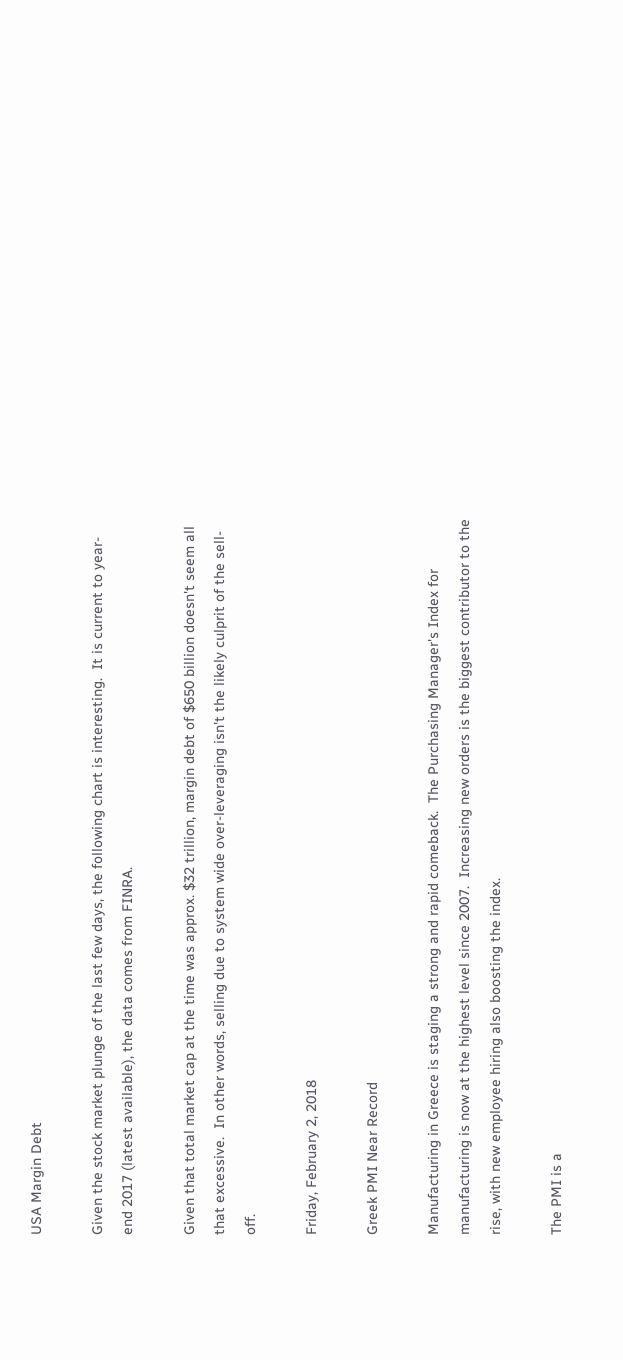USA Margin Debt

Given the stock market plunge of the last few days, the following chart is interesting.  It is current to year-end 2017 (latest available), the data comes from FINRA.

Given that total market cap at the time was approx. $32 trillion, margin debt of $650 billion doesn't seem all that excessive.  In other words, selling due to system wide over-leveraging isn't the likely culprit of the sell-off.

Friday, February 2, 2018

Greek PMI Near Record

Manufacturing in Greece is staging a strong and rapid comeback.  The Purchasing Manager's Index for manufacturing is now at the highest level since 2007.  Increasing new orders is the biggest contributor to the rise, with new employee hiring also boosting the index.

The PMI is a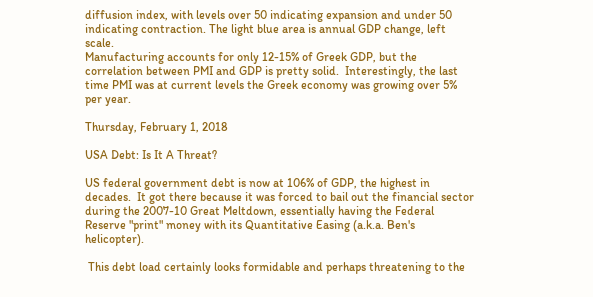diffusion index, with levels over 50 indicating expansion and under 50 indicating contraction. The light blue area is annual GDP change, left scale.
Manufacturing accounts for only 12-15% of Greek GDP, but the correlation between PMI and GDP is pretty solid.  Interestingly, the last time PMI was at current levels the Greek economy was growing over 5% per year.

Thursday, February 1, 2018

USA Debt: Is It A Threat?

US federal government debt is now at 106% of GDP, the highest in decades.  It got there because it was forced to bail out the financial sector during the 2007-10 Great Meltdown, essentially having the Federal Reserve "print" money with its Quantitative Easing (a.k.a. Ben's helicopter).

 This debt load certainly looks formidable and perhaps threatening to the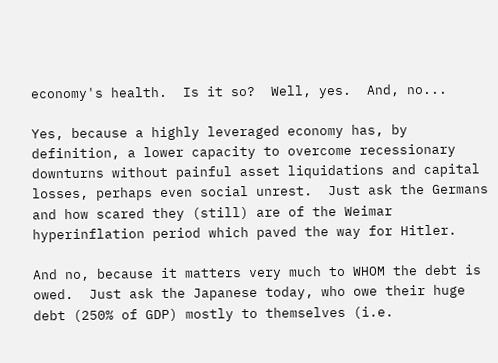economy's health.  Is it so?  Well, yes.  And, no...

Yes, because a highly leveraged economy has, by definition, a lower capacity to overcome recessionary downturns without painful asset liquidations and capital losses, perhaps even social unrest.  Just ask the Germans and how scared they (still) are of the Weimar hyperinflation period which paved the way for Hitler.

And no, because it matters very much to WHOM the debt is owed.  Just ask the Japanese today, who owe their huge debt (250% of GDP) mostly to themselves (i.e.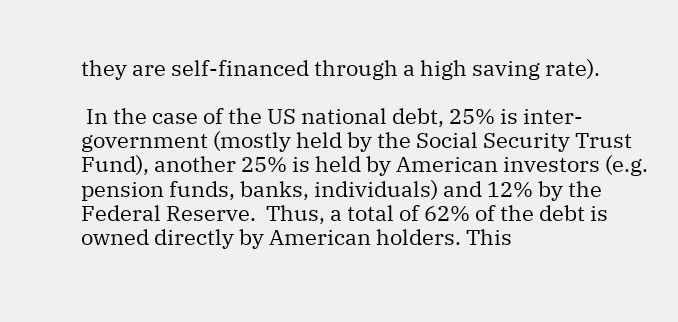they are self-financed through a high saving rate).

 In the case of the US national debt, 25% is inter-government (mostly held by the Social Security Trust Fund), another 25% is held by American investors (e.g. pension funds, banks, individuals) and 12% by the Federal Reserve.  Thus, a total of 62% of the debt is owned directly by American holders. This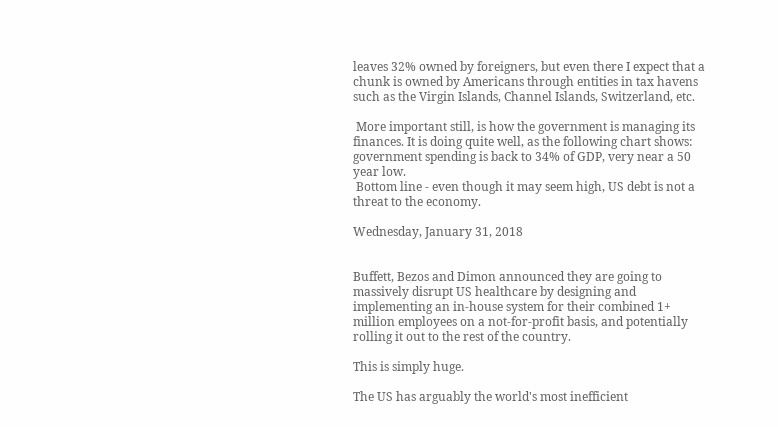leaves 32% owned by foreigners, but even there I expect that a chunk is owned by Americans through entities in tax havens such as the Virgin Islands, Channel Islands, Switzerland, etc.

 More important still, is how the government is managing its finances. It is doing quite well, as the following chart shows: government spending is back to 34% of GDP, very near a 50 year low.
 Bottom line - even though it may seem high, US debt is not a threat to the economy.

Wednesday, January 31, 2018


Buffett, Bezos and Dimon announced they are going to massively disrupt US healthcare by designing and implementing an in-house system for their combined 1+ million employees on a not-for-profit basis, and potentially rolling it out to the rest of the country.

This is simply huge.

The US has arguably the world's most inefficient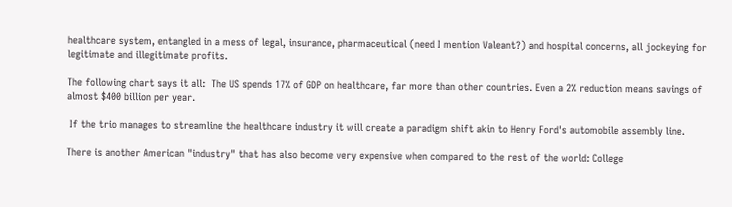healthcare system, entangled in a mess of legal, insurance, pharmaceutical (need I mention Valeant?) and hospital concerns, all jockeying for legitimate and illegitimate profits.

The following chart says it all:  The US spends 17% of GDP on healthcare, far more than other countries. Even a 2% reduction means savings of almost $400 billion per year.

 If the trio manages to streamline the healthcare industry it will create a paradigm shift akin to Henry Ford's automobile assembly line.

There is another American "industry" that has also become very expensive when compared to the rest of the world: College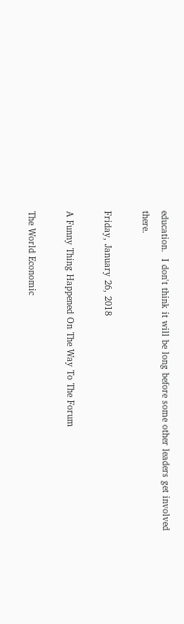education.  I don't think it will be long before some other leaders get involved there.

Friday, January 26, 2018

A Funny Thing Happened On The Way To The Forum

The World Economic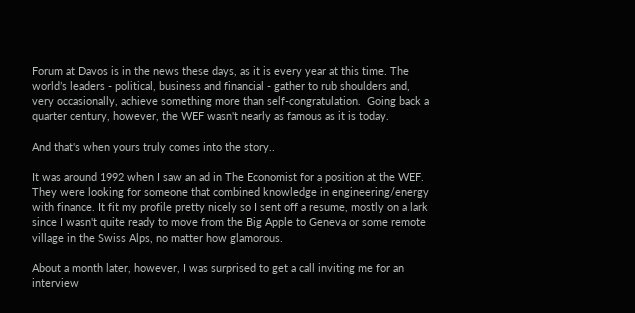Forum at Davos is in the news these days, as it is every year at this time. The world’s leaders - political, business and financial - gather to rub shoulders and, very occasionally, achieve something more than self-congratulation.  Going back a quarter century, however, the WEF wasn't nearly as famous as it is today.

And that's when yours truly comes into the story..

It was around 1992 when I saw an ad in The Economist for a position at the WEF.  They were looking for someone that combined knowledge in engineering/energy with finance. It fit my profile pretty nicely so I sent off a resume, mostly on a lark since I wasn't quite ready to move from the Big Apple to Geneva or some remote village in the Swiss Alps, no matter how glamorous.

About a month later, however, I was surprised to get a call inviting me for an interview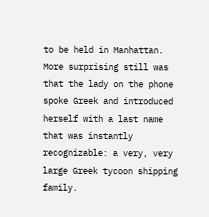to be held in Manhattan.  More surprising still was that the lady on the phone spoke Greek and introduced herself with a last name that was instantly recognizable: a very, very large Greek tycoon shipping family.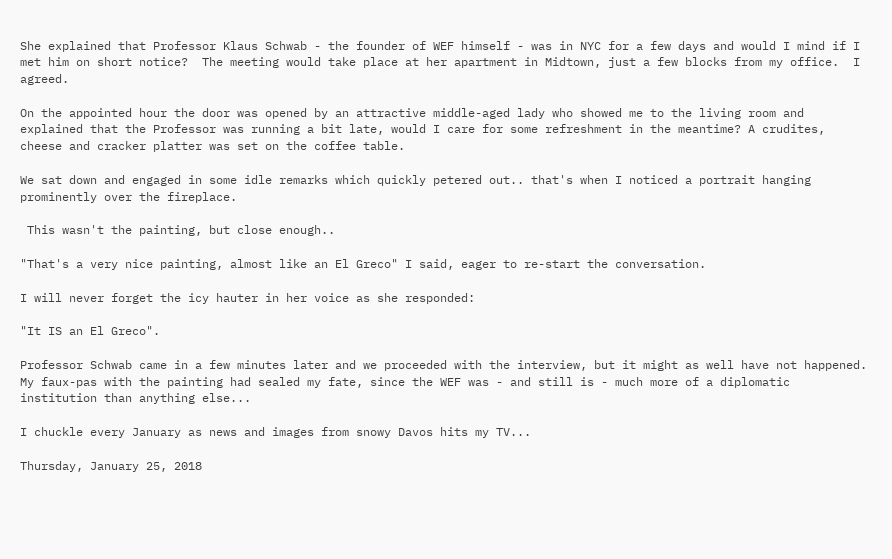She explained that Professor Klaus Schwab - the founder of WEF himself - was in NYC for a few days and would I mind if I met him on short notice?  The meeting would take place at her apartment in Midtown, just a few blocks from my office.  I agreed.

On the appointed hour the door was opened by an attractive middle-aged lady who showed me to the living room and explained that the Professor was running a bit late, would I care for some refreshment in the meantime? A crudites, cheese and cracker platter was set on the coffee table.

We sat down and engaged in some idle remarks which quickly petered out.. that's when I noticed a portrait hanging prominently over the fireplace.

 This wasn't the painting, but close enough..

"That's a very nice painting, almost like an El Greco" I said, eager to re-start the conversation.

I will never forget the icy hauter in her voice as she responded:

"It IS an El Greco".

Professor Schwab came in a few minutes later and we proceeded with the interview, but it might as well have not happened.  My faux-pas with the painting had sealed my fate, since the WEF was - and still is - much more of a diplomatic institution than anything else...

I chuckle every January as news and images from snowy Davos hits my TV...

Thursday, January 25, 2018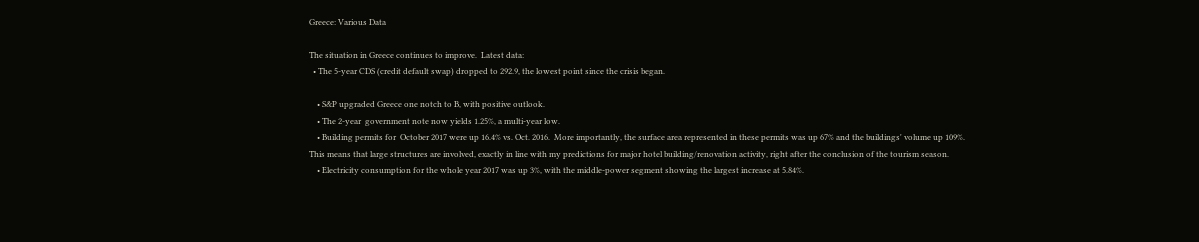Greece: Various Data

The situation in Greece continues to improve.  Latest data:
  • The 5-year CDS (credit default swap) dropped to 292.9, the lowest point since the crisis began.

    • S&P upgraded Greece one notch to B, with positive outlook.
    • The 2-year  government note now yields 1.25%, a multi-year low.
    • Building permits for  October 2017 were up 16.4% vs. Oct. 2016.  More importantly, the surface area represented in these permits was up 67% and the buildings' volume up 109%.  This means that large structures are involved, exactly in line with my predictions for major hotel building/renovation activity, right after the conclusion of the tourism season.
    • Electricity consumption for the whole year 2017 was up 3%, with the middle-power segment showing the largest increase at 5.84%.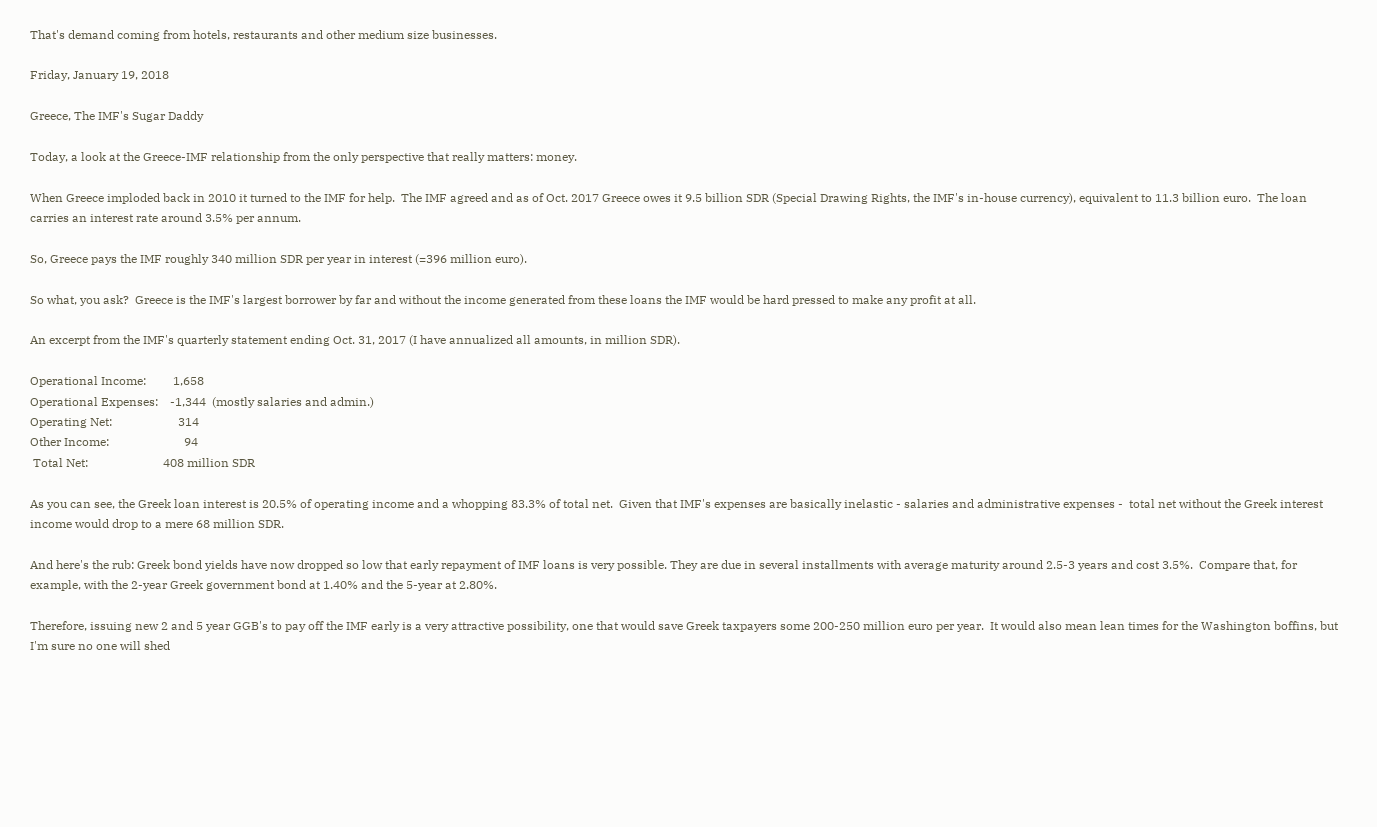That's demand coming from hotels, restaurants and other medium size businesses.

Friday, January 19, 2018

Greece, The IMF's Sugar Daddy

Today, a look at the Greece-IMF relationship from the only perspective that really matters: money.

When Greece imploded back in 2010 it turned to the IMF for help.  The IMF agreed and as of Oct. 2017 Greece owes it 9.5 billion SDR (Special Drawing Rights, the IMF's in-house currency), equivalent to 11.3 billion euro.  The loan carries an interest rate around 3.5% per annum.

So, Greece pays the IMF roughly 340 million SDR per year in interest (=396 million euro).

So what, you ask?  Greece is the IMF's largest borrower by far and without the income generated from these loans the IMF would be hard pressed to make any profit at all.

An excerpt from the IMF's quarterly statement ending Oct. 31, 2017 (I have annualized all amounts, in million SDR).

Operational Income:         1,658
Operational Expenses:    -1,344  (mostly salaries and admin.)
Operating Net:                      314
Other Income:                         94
 Total Net:                         408 million SDR

As you can see, the Greek loan interest is 20.5% of operating income and a whopping 83.3% of total net.  Given that IMF's expenses are basically inelastic - salaries and administrative expenses -  total net without the Greek interest income would drop to a mere 68 million SDR.

And here's the rub: Greek bond yields have now dropped so low that early repayment of IMF loans is very possible. They are due in several installments with average maturity around 2.5-3 years and cost 3.5%.  Compare that, for example, with the 2-year Greek government bond at 1.40% and the 5-year at 2.80%.

Therefore, issuing new 2 and 5 year GGB's to pay off the IMF early is a very attractive possibility, one that would save Greek taxpayers some 200-250 million euro per year.  It would also mean lean times for the Washington boffins, but I'm sure no one will shed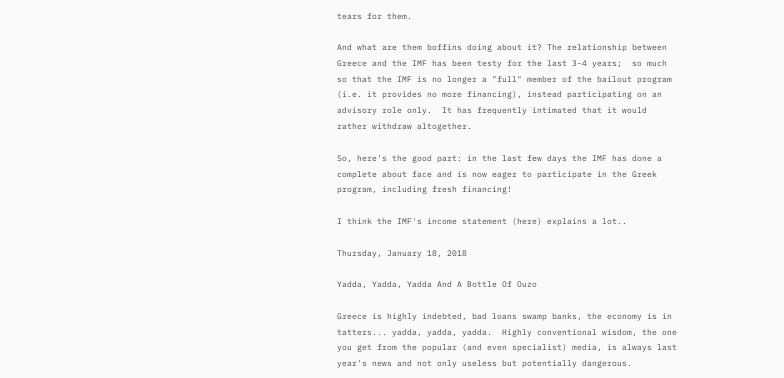tears for them.

And what are them boffins doing about it? The relationship between Greece and the IMF has been testy for the last 3-4 years;  so much so that the IMF is no longer a "full" member of the bailout program (i.e. it provides no more financing), instead participating on an advisory role only.  It has frequently intimated that it would rather withdraw altogether.

So, here's the good part: in the last few days the IMF has done a complete about face and is now eager to participate in the Greek program, including fresh financing!

I think the IMF's income statement (here) explains a lot..

Thursday, January 18, 2018

Yadda, Yadda, Yadda And A Bottle Of Ouzo

Greece is highly indebted, bad loans swamp banks, the economy is in tatters... yadda, yadda, yadda.  Highly conventional wisdom, the one you get from the popular (and even specialist) media, is always last year's news and not only useless but potentially dangerous.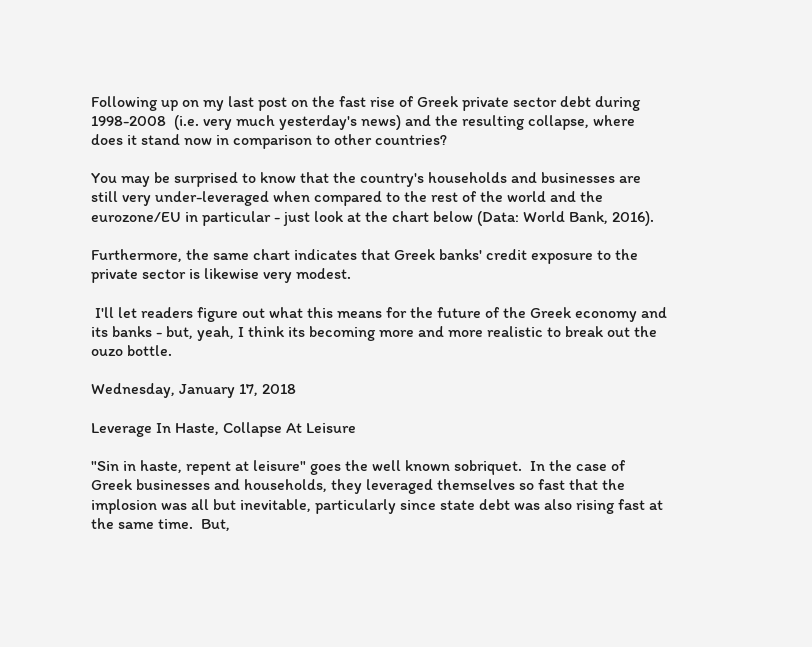Following up on my last post on the fast rise of Greek private sector debt during 1998-2008  (i.e. very much yesterday's news) and the resulting collapse, where does it stand now in comparison to other countries?

You may be surprised to know that the country's households and businesses are still very under-leveraged when compared to the rest of the world and the eurozone/EU in particular - just look at the chart below (Data: World Bank, 2016).

Furthermore, the same chart indicates that Greek banks' credit exposure to the private sector is likewise very modest.

 I'll let readers figure out what this means for the future of the Greek economy and its banks - but, yeah, I think its becoming more and more realistic to break out the ouzo bottle.

Wednesday, January 17, 2018

Leverage In Haste, Collapse At Leisure

"Sin in haste, repent at leisure" goes the well known sobriquet.  In the case of Greek businesses and households, they leveraged themselves so fast that the implosion was all but inevitable, particularly since state debt was also rising fast at the same time.  But,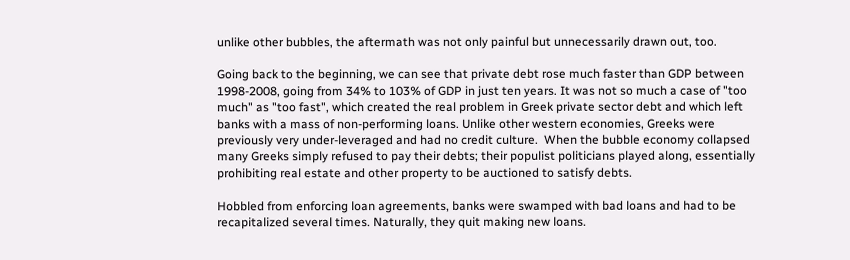unlike other bubbles, the aftermath was not only painful but unnecessarily drawn out, too.

Going back to the beginning, we can see that private debt rose much faster than GDP between 1998-2008, going from 34% to 103% of GDP in just ten years. It was not so much a case of "too much" as "too fast", which created the real problem in Greek private sector debt and which left banks with a mass of non-performing loans. Unlike other western economies, Greeks were previously very under-leveraged and had no credit culture.  When the bubble economy collapsed many Greeks simply refused to pay their debts; their populist politicians played along, essentially prohibiting real estate and other property to be auctioned to satisfy debts.

Hobbled from enforcing loan agreements, banks were swamped with bad loans and had to be recapitalized several times. Naturally, they quit making new loans.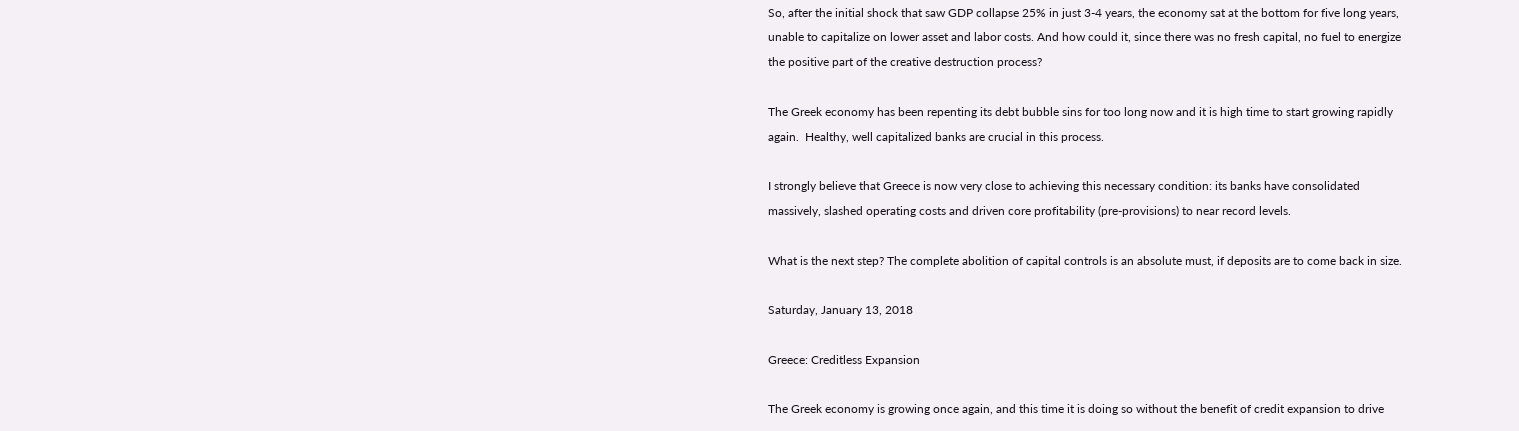So, after the initial shock that saw GDP collapse 25% in just 3-4 years, the economy sat at the bottom for five long years, unable to capitalize on lower asset and labor costs. And how could it, since there was no fresh capital, no fuel to energize the positive part of the creative destruction process?

The Greek economy has been repenting its debt bubble sins for too long now and it is high time to start growing rapidly again.  Healthy, well capitalized banks are crucial in this process.

I strongly believe that Greece is now very close to achieving this necessary condition: its banks have consolidated massively, slashed operating costs and driven core profitability (pre-provisions) to near record levels.

What is the next step? The complete abolition of capital controls is an absolute must, if deposits are to come back in size.

Saturday, January 13, 2018

Greece: Creditless Expansion

The Greek economy is growing once again, and this time it is doing so without the benefit of credit expansion to drive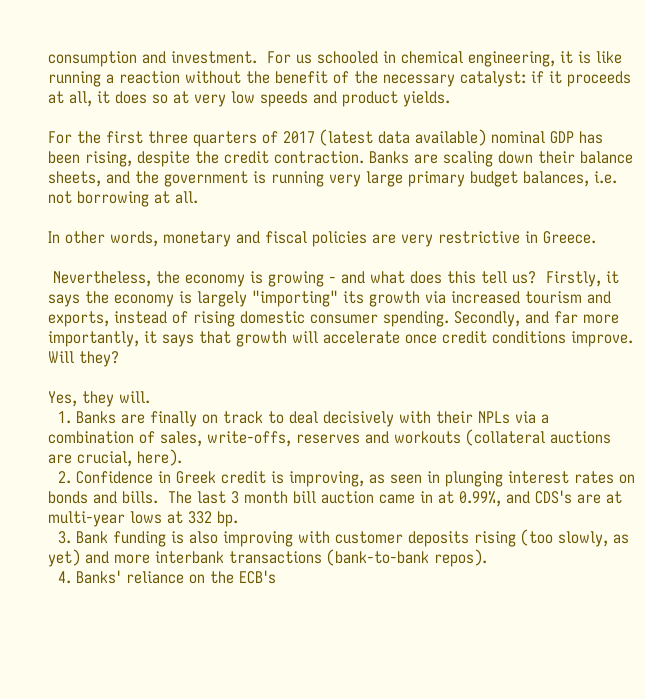consumption and investment.  For us schooled in chemical engineering, it is like running a reaction without the benefit of the necessary catalyst: if it proceeds at all, it does so at very low speeds and product yields.

For the first three quarters of 2017 (latest data available) nominal GDP has been rising, despite the credit contraction. Banks are scaling down their balance sheets, and the government is running very large primary budget balances, i.e. not borrowing at all.

In other words, monetary and fiscal policies are very restrictive in Greece.

 Nevertheless, the economy is growing - and what does this tell us?  Firstly, it says the economy is largely "importing" its growth via increased tourism and exports, instead of rising domestic consumer spending. Secondly, and far more importantly, it says that growth will accelerate once credit conditions improve.  Will they?

Yes, they will.
  1. Banks are finally on track to deal decisively with their NPLs via a combination of sales, write-offs, reserves and workouts (collateral auctions are crucial, here).
  2. Confidence in Greek credit is improving, as seen in plunging interest rates on bonds and bills.  The last 3 month bill auction came in at 0.99%, and CDS's are at multi-year lows at 332 bp.
  3. Bank funding is also improving with customer deposits rising (too slowly, as yet) and more interbank transactions (bank-to-bank repos).
  4. Banks' reliance on the ECB's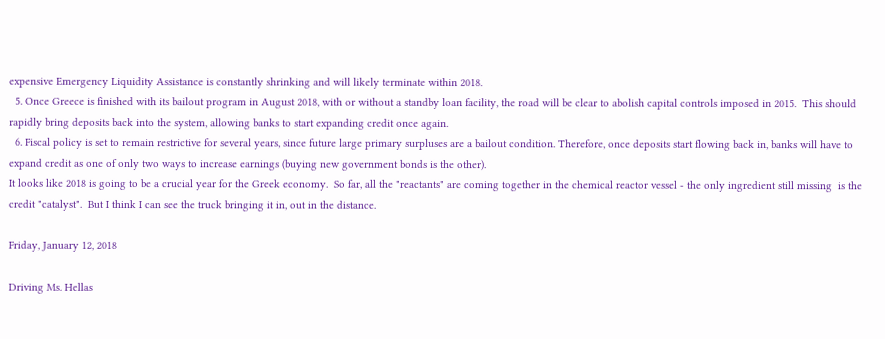expensive Emergency Liquidity Assistance is constantly shrinking and will likely terminate within 2018.
  5. Once Greece is finished with its bailout program in August 2018, with or without a standby loan facility, the road will be clear to abolish capital controls imposed in 2015.  This should rapidly bring deposits back into the system, allowing banks to start expanding credit once again.
  6. Fiscal policy is set to remain restrictive for several years, since future large primary surpluses are a bailout condition. Therefore, once deposits start flowing back in, banks will have to expand credit as one of only two ways to increase earnings (buying new government bonds is the other).
It looks like 2018 is going to be a crucial year for the Greek economy.  So far, all the "reactants" are coming together in the chemical reactor vessel - the only ingredient still missing  is the credit "catalyst".  But I think I can see the truck bringing it in, out in the distance.

Friday, January 12, 2018

Driving Ms. Hellas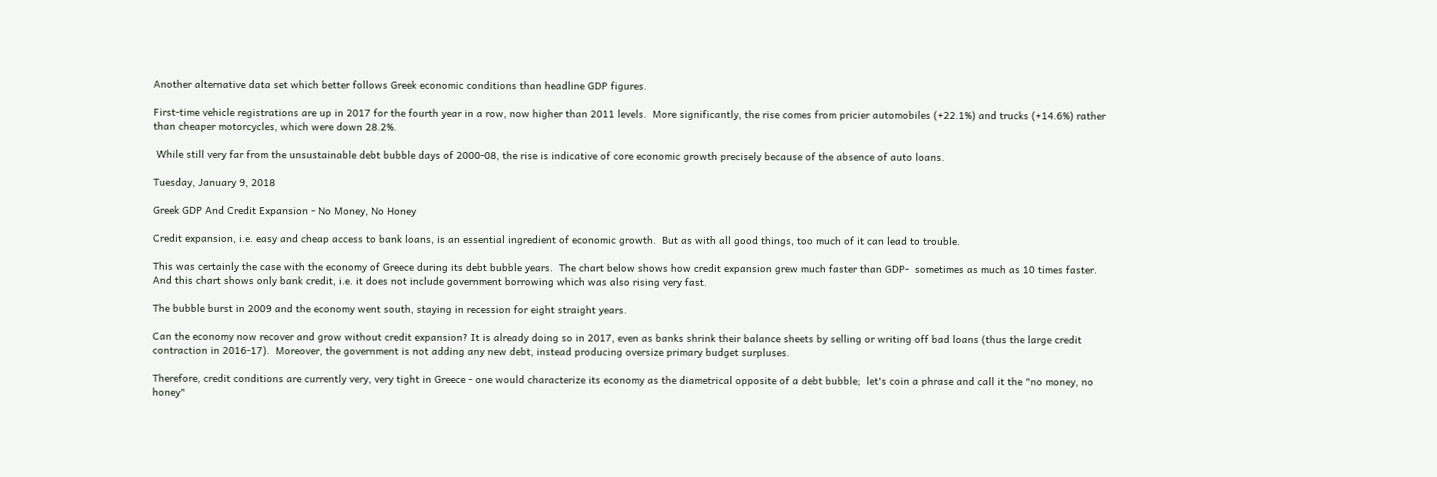Another alternative data set which better follows Greek economic conditions than headline GDP figures.

First-time vehicle registrations are up in 2017 for the fourth year in a row, now higher than 2011 levels.  More significantly, the rise comes from pricier automobiles (+22.1%) and trucks (+14.6%) rather than cheaper motorcycles, which were down 28.2%.

 While still very far from the unsustainable debt bubble days of 2000-08, the rise is indicative of core economic growth precisely because of the absence of auto loans.

Tuesday, January 9, 2018

Greek GDP And Credit Expansion - No Money, No Honey

Credit expansion, i.e. easy and cheap access to bank loans, is an essential ingredient of economic growth.  But as with all good things, too much of it can lead to trouble.

This was certainly the case with the economy of Greece during its debt bubble years.  The chart below shows how credit expansion grew much faster than GDP-  sometimes as much as 10 times faster. And this chart shows only bank credit, i.e. it does not include government borrowing which was also rising very fast.

The bubble burst in 2009 and the economy went south, staying in recession for eight straight years.

Can the economy now recover and grow without credit expansion? It is already doing so in 2017, even as banks shrink their balance sheets by selling or writing off bad loans (thus the large credit contraction in 2016-17).  Moreover, the government is not adding any new debt, instead producing oversize primary budget surpluses.

Therefore, credit conditions are currently very, very tight in Greece - one would characterize its economy as the diametrical opposite of a debt bubble;  let's coin a phrase and call it the "no money, no honey"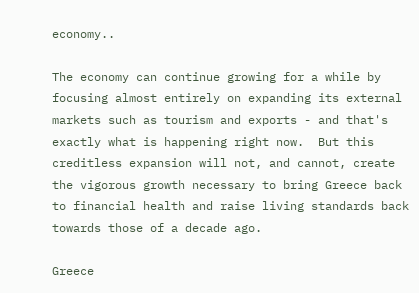economy..

The economy can continue growing for a while by focusing almost entirely on expanding its external markets such as tourism and exports - and that's exactly what is happening right now.  But this creditless expansion will not, and cannot, create the vigorous growth necessary to bring Greece back to financial health and raise living standards back towards those of a decade ago.

Greece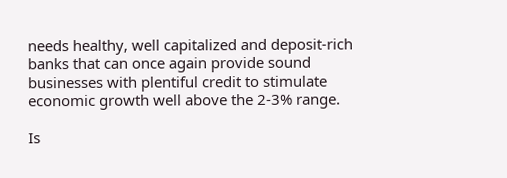needs healthy, well capitalized and deposit-rich banks that can once again provide sound businesses with plentiful credit to stimulate economic growth well above the 2-3% range.

Is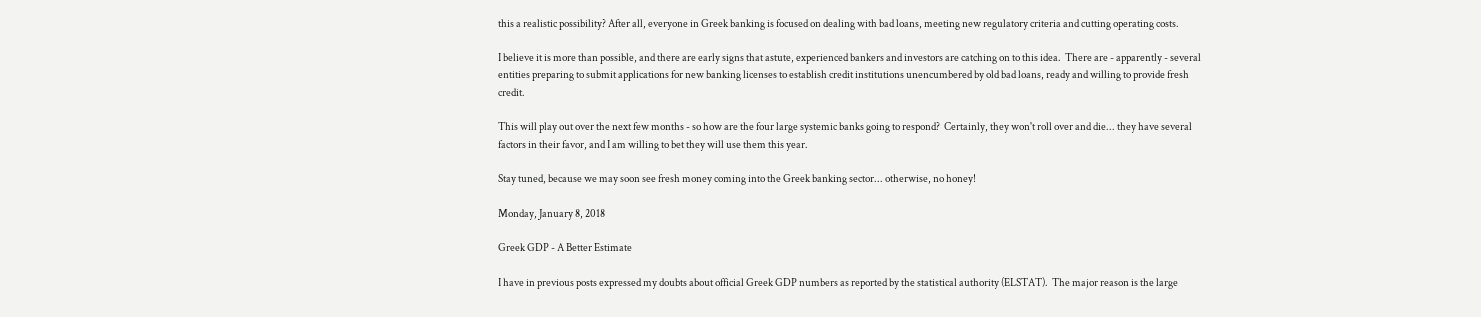this a realistic possibility? After all, everyone in Greek banking is focused on dealing with bad loans, meeting new regulatory criteria and cutting operating costs.

I believe it is more than possible, and there are early signs that astute, experienced bankers and investors are catching on to this idea.  There are - apparently - several entities preparing to submit applications for new banking licenses to establish credit institutions unencumbered by old bad loans, ready and willing to provide fresh credit.

This will play out over the next few months - so how are the four large systemic banks going to respond?  Certainly, they won't roll over and die... they have several factors in their favor, and I am willing to bet they will use them this year.

Stay tuned, because we may soon see fresh money coming into the Greek banking sector... otherwise, no honey!

Monday, January 8, 2018

Greek GDP - A Better Estimate

I have in previous posts expressed my doubts about official Greek GDP numbers as reported by the statistical authority (ELSTAT).  The major reason is the large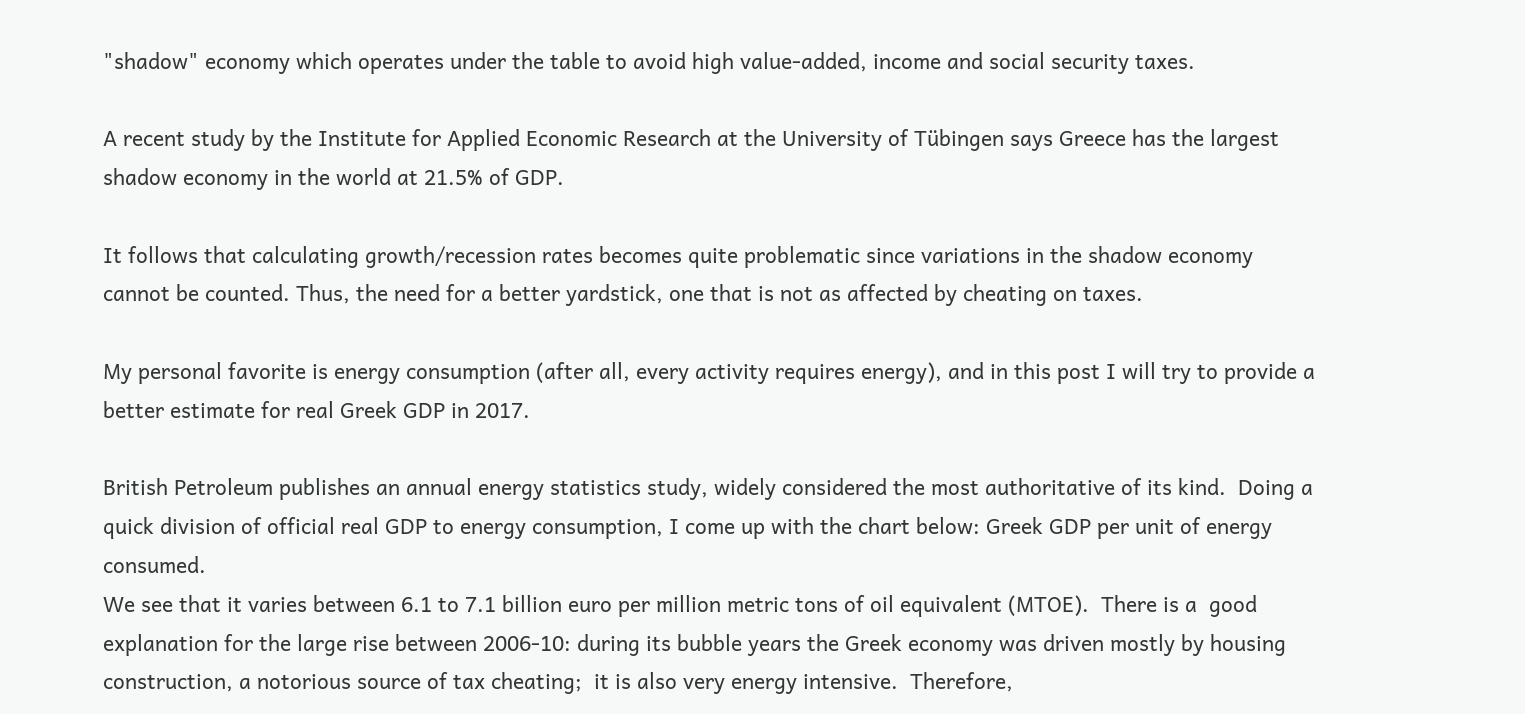"shadow" economy which operates under the table to avoid high value-added, income and social security taxes.

A recent study by the Institute for Applied Economic Research at the University of Tübingen says Greece has the largest shadow economy in the world at 21.5% of GDP.

It follows that calculating growth/recession rates becomes quite problematic since variations in the shadow economy cannot be counted. Thus, the need for a better yardstick, one that is not as affected by cheating on taxes.

My personal favorite is energy consumption (after all, every activity requires energy), and in this post I will try to provide a better estimate for real Greek GDP in 2017.

British Petroleum publishes an annual energy statistics study, widely considered the most authoritative of its kind.  Doing a quick division of official real GDP to energy consumption, I come up with the chart below: Greek GDP per unit of energy consumed.
We see that it varies between 6.1 to 7.1 billion euro per million metric tons of oil equivalent (MTOE).  There is a  good explanation for the large rise between 2006-10: during its bubble years the Greek economy was driven mostly by housing construction, a notorious source of tax cheating;  it is also very energy intensive.  Therefore,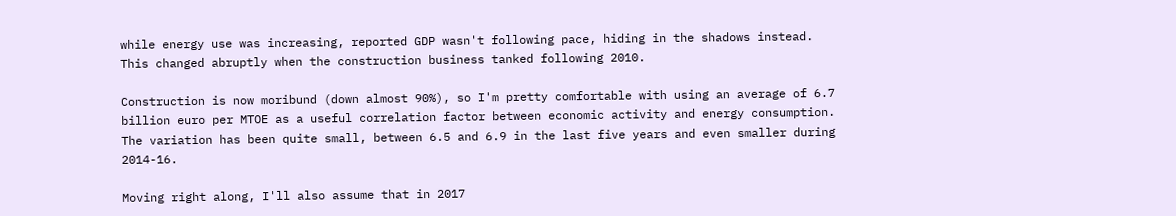while energy use was increasing, reported GDP wasn't following pace, hiding in the shadows instead.  This changed abruptly when the construction business tanked following 2010.

Construction is now moribund (down almost 90%), so I'm pretty comfortable with using an average of 6.7 billion euro per MTOE as a useful correlation factor between economic activity and energy consumption.  The variation has been quite small, between 6.5 and 6.9 in the last five years and even smaller during 2014-16.

Moving right along, I'll also assume that in 2017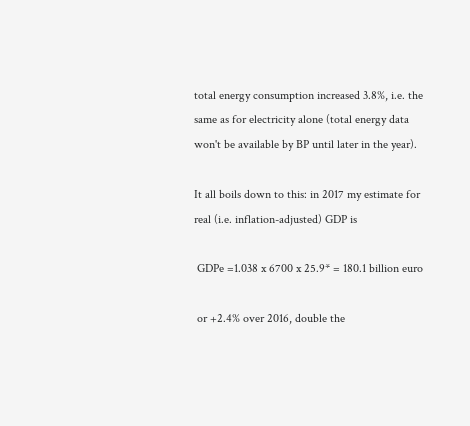total energy consumption increased 3.8%, i.e. the same as for electricity alone (total energy data won't be available by BP until later in the year).

It all boils down to this: in 2017 my estimate for real (i.e. inflation-adjusted) GDP is

 GDPe =1.038 x 6700 x 25.9* = 180.1 billion euro

 or +2.4% over 2016, double the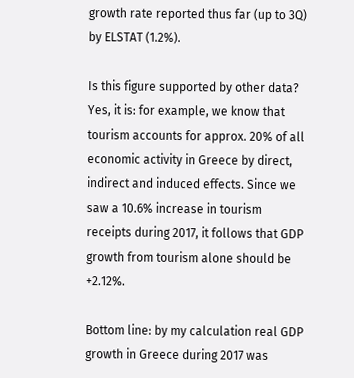growth rate reported thus far (up to 3Q) by ELSTAT (1.2%).

Is this figure supported by other data? Yes, it is: for example, we know that tourism accounts for approx. 20% of all economic activity in Greece by direct, indirect and induced effects. Since we saw a 10.6% increase in tourism receipts during 2017, it follows that GDP growth from tourism alone should be +2.12%.

Bottom line: by my calculation real GDP growth in Greece during 2017 was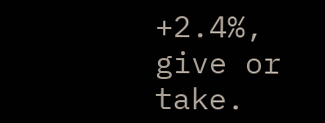+2.4%, give or take.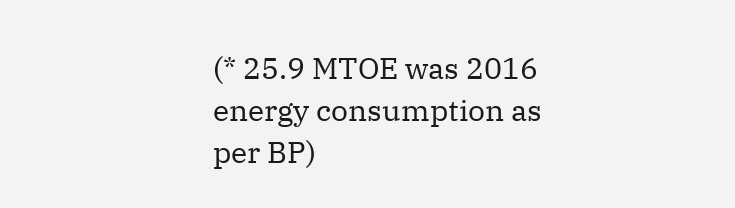(* 25.9 MTOE was 2016 energy consumption as per BP)